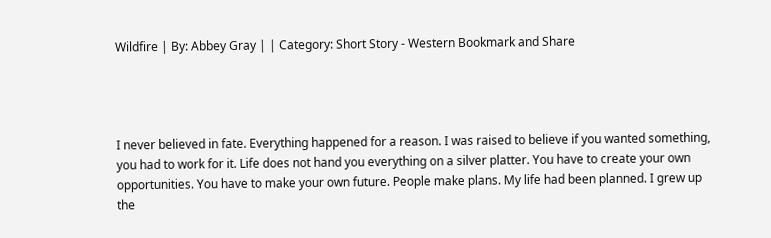Wildfire | By: Abbey Gray | | Category: Short Story - Western Bookmark and Share




I never believed in fate. Everything happened for a reason. I was raised to believe if you wanted something, you had to work for it. Life does not hand you everything on a silver platter. You have to create your own opportunities. You have to make your own future. People make plans. My life had been planned. I grew up the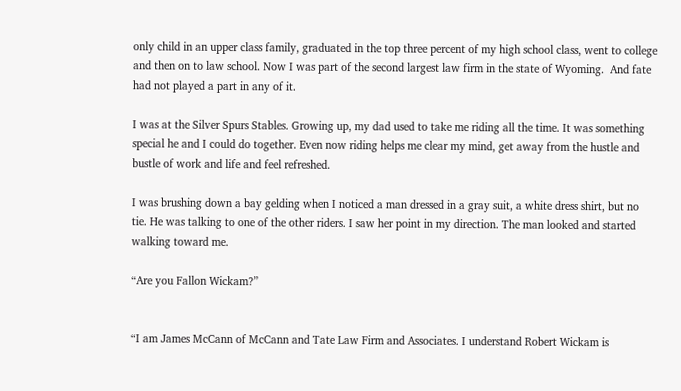only child in an upper class family, graduated in the top three percent of my high school class, went to college and then on to law school. Now I was part of the second largest law firm in the state of Wyoming.  And fate had not played a part in any of it.

I was at the Silver Spurs Stables. Growing up, my dad used to take me riding all the time. It was something special he and I could do together. Even now riding helps me clear my mind, get away from the hustle and bustle of work and life and feel refreshed.

I was brushing down a bay gelding when I noticed a man dressed in a gray suit, a white dress shirt, but no tie. He was talking to one of the other riders. I saw her point in my direction. The man looked and started walking toward me.

“Are you Fallon Wickam?”


“I am James McCann of McCann and Tate Law Firm and Associates. I understand Robert Wickam is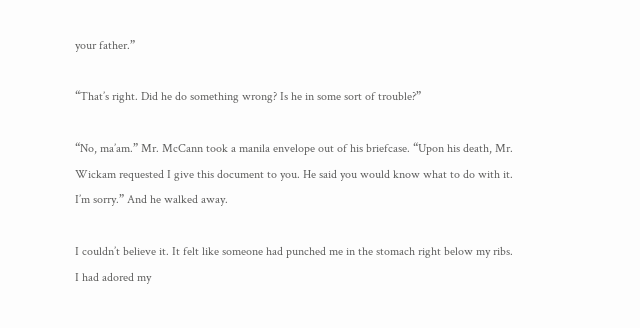your father.”

“That’s right. Did he do something wrong? Is he in some sort of trouble?”

“No, ma’am.” Mr. McCann took a manila envelope out of his briefcase. “Upon his death, Mr. Wickam requested I give this document to you. He said you would know what to do with it. I’m sorry.” And he walked away.

I couldn’t believe it. It felt like someone had punched me in the stomach right below my ribs. I had adored my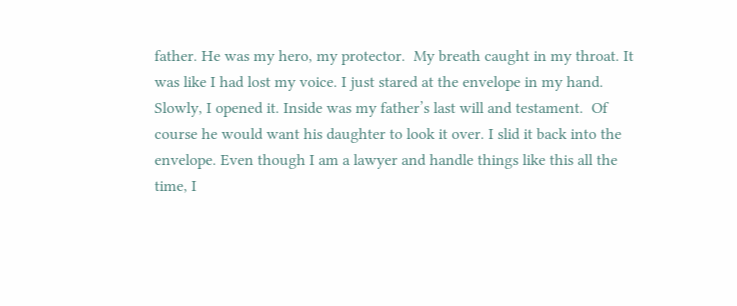father. He was my hero, my protector.  My breath caught in my throat. It was like I had lost my voice. I just stared at the envelope in my hand. Slowly, I opened it. Inside was my father’s last will and testament.  Of course he would want his daughter to look it over. I slid it back into the envelope. Even though I am a lawyer and handle things like this all the time, I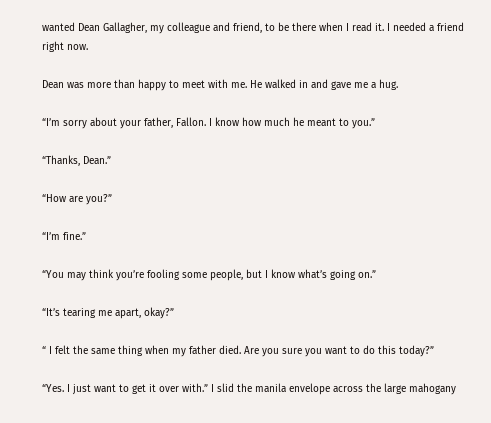wanted Dean Gallagher, my colleague and friend, to be there when I read it. I needed a friend right now.

Dean was more than happy to meet with me. He walked in and gave me a hug.

“I’m sorry about your father, Fallon. I know how much he meant to you.”

“Thanks, Dean.”

“How are you?”

“I’m fine.”

“You may think you’re fooling some people, but I know what’s going on.”

“It’s tearing me apart, okay?”

“ I felt the same thing when my father died. Are you sure you want to do this today?”

“Yes. I just want to get it over with.” I slid the manila envelope across the large mahogany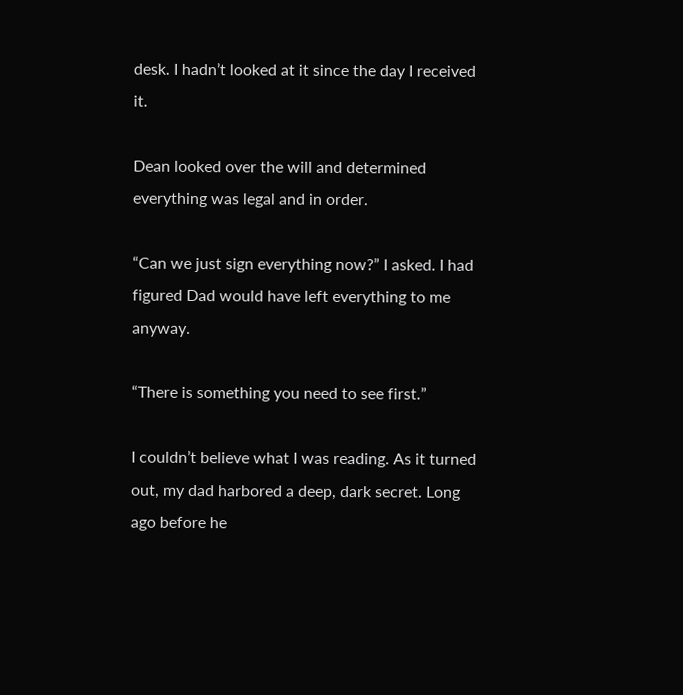desk. I hadn’t looked at it since the day I received it.

Dean looked over the will and determined everything was legal and in order.

“Can we just sign everything now?” I asked. I had figured Dad would have left everything to me anyway.

“There is something you need to see first.”

I couldn’t believe what I was reading. As it turned out, my dad harbored a deep, dark secret. Long ago before he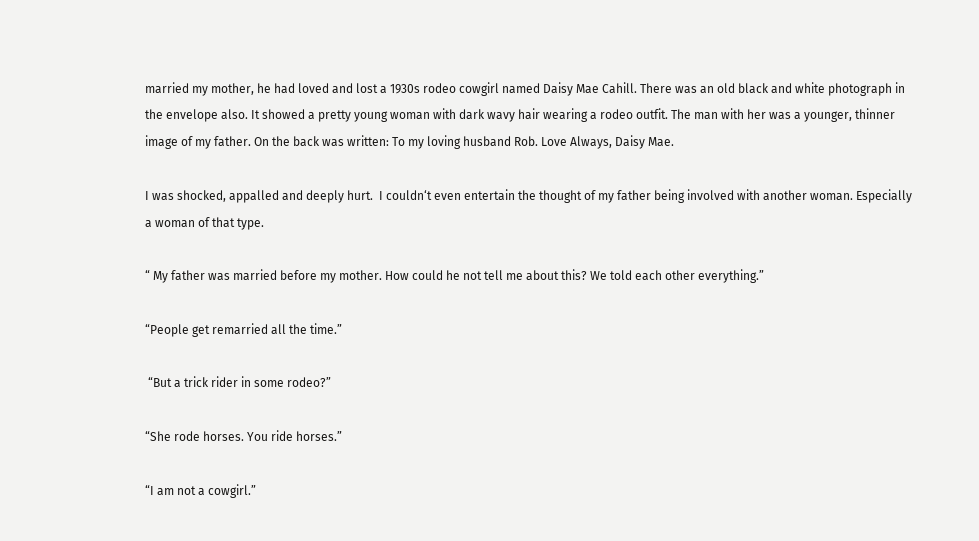married my mother, he had loved and lost a 1930s rodeo cowgirl named Daisy Mae Cahill. There was an old black and white photograph in the envelope also. It showed a pretty young woman with dark wavy hair wearing a rodeo outfit. The man with her was a younger, thinner image of my father. On the back was written: To my loving husband Rob. Love Always, Daisy Mae.

I was shocked, appalled and deeply hurt.  I couldn‘t even entertain the thought of my father being involved with another woman. Especially a woman of that type.

“ My father was married before my mother. How could he not tell me about this? We told each other everything.”

“People get remarried all the time.”

 “But a trick rider in some rodeo?”

“She rode horses. You ride horses.”

“I am not a cowgirl.”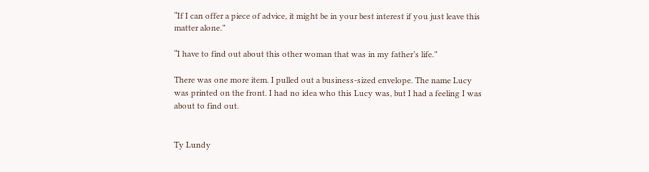“If I can offer a piece of advice, it might be in your best interest if you just leave this matter alone.”

“I have to find out about this other woman that was in my father’s life.”

There was one more item. I pulled out a business-sized envelope. The name Lucy was printed on the front. I had no idea who this Lucy was, but I had a feeling I was about to find out.


Ty Lundy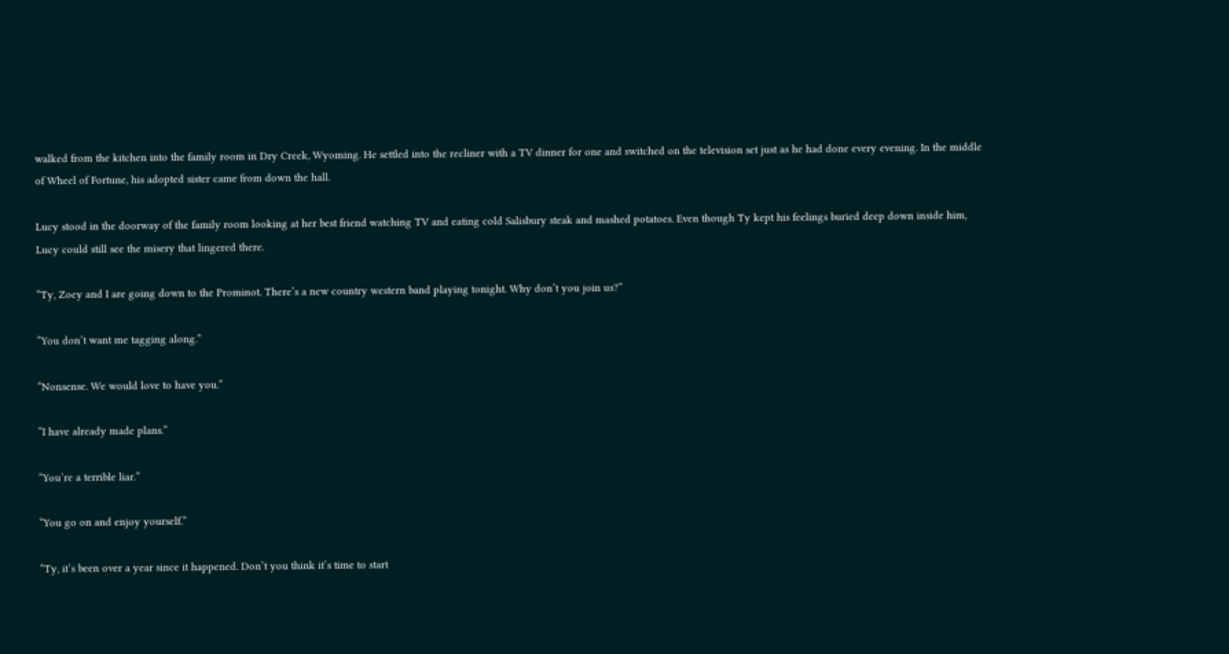walked from the kitchen into the family room in Dry Creek, Wyoming. He settled into the recliner with a TV dinner for one and switched on the television set just as he had done every evening. In the middle of Wheel of Fortune, his adopted sister came from down the hall.

Lucy stood in the doorway of the family room looking at her best friend watching TV and eating cold Salisbury steak and mashed potatoes. Even though Ty kept his feelings buried deep down inside him, Lucy could still see the misery that lingered there.

“Ty, Zoey and I are going down to the Prominot. There’s a new country western band playing tonight. Why don’t you join us?”

“You don’t want me tagging along.”

“Nonsense. We would love to have you.”

“I have already made plans.”

“You’re a terrible liar.”

“You go on and enjoy yourself.”

“Ty, it’s been over a year since it happened. Don’t you think it’s time to start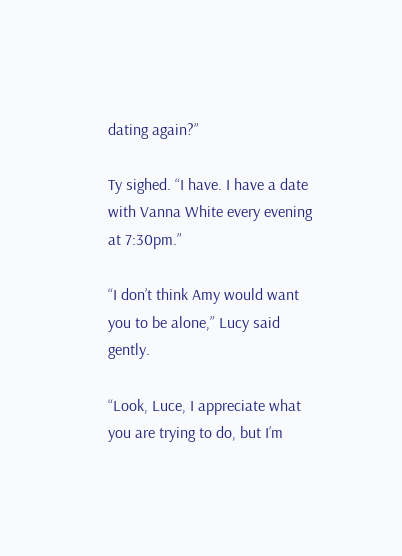dating again?”

Ty sighed. “I have. I have a date with Vanna White every evening at 7:30pm.”

“I don’t think Amy would want you to be alone,” Lucy said gently.

“Look, Luce, I appreciate what you are trying to do, but I’m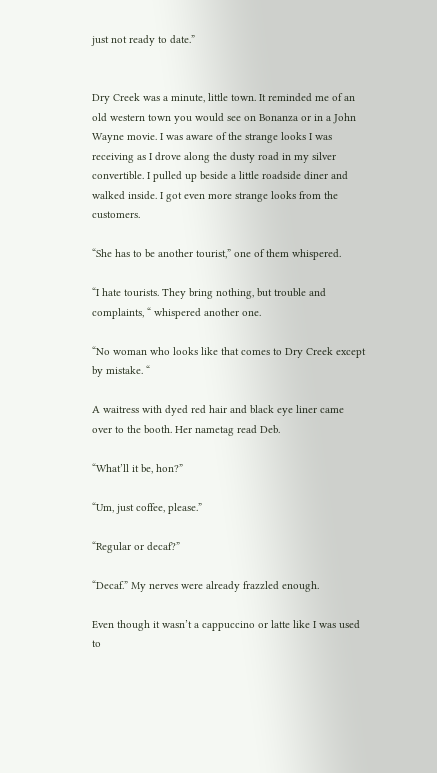just not ready to date.”


Dry Creek was a minute, little town. It reminded me of an old western town you would see on Bonanza or in a John Wayne movie. I was aware of the strange looks I was receiving as I drove along the dusty road in my silver convertible. I pulled up beside a little roadside diner and walked inside. I got even more strange looks from the customers.

“She has to be another tourist,” one of them whispered.

“I hate tourists. They bring nothing, but trouble and complaints, “ whispered another one.

“No woman who looks like that comes to Dry Creek except by mistake. “

A waitress with dyed red hair and black eye liner came over to the booth. Her nametag read Deb.

“What’ll it be, hon?”

“Um, just coffee, please.”

“Regular or decaf?”

“Decaf.” My nerves were already frazzled enough.

Even though it wasn’t a cappuccino or latte like I was used to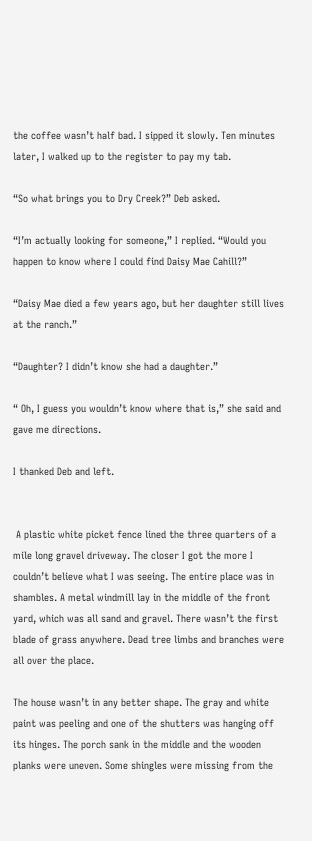the coffee wasn’t half bad. I sipped it slowly. Ten minutes later, I walked up to the register to pay my tab.

“So what brings you to Dry Creek?” Deb asked.

“I’m actually looking for someone,” I replied. “Would you happen to know where I could find Daisy Mae Cahill?”

“Daisy Mae died a few years ago, but her daughter still lives at the ranch.”

“Daughter? I didn’t know she had a daughter.”

“ Oh, I guess you wouldn’t know where that is,” she said and gave me directions.

I thanked Deb and left.


 A plastic white picket fence lined the three quarters of a mile long gravel driveway. The closer I got the more I couldn’t believe what I was seeing. The entire place was in shambles. A metal windmill lay in the middle of the front yard, which was all sand and gravel. There wasn’t the first blade of grass anywhere. Dead tree limbs and branches were all over the place.

The house wasn’t in any better shape. The gray and white paint was peeling and one of the shutters was hanging off its hinges. The porch sank in the middle and the wooden planks were uneven. Some shingles were missing from the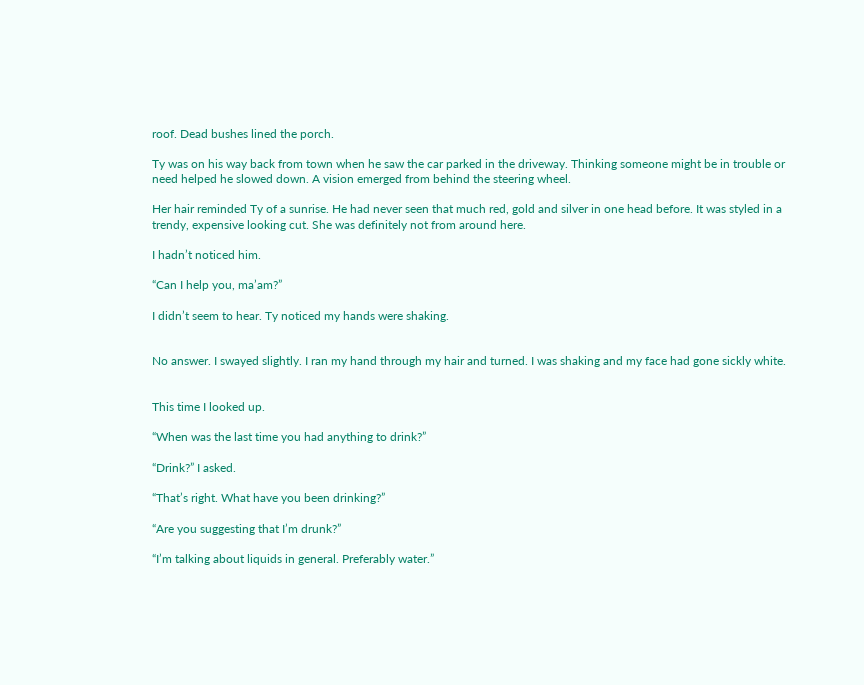roof. Dead bushes lined the porch.

Ty was on his way back from town when he saw the car parked in the driveway. Thinking someone might be in trouble or need helped he slowed down. A vision emerged from behind the steering wheel.

Her hair reminded Ty of a sunrise. He had never seen that much red, gold and silver in one head before. It was styled in a trendy, expensive looking cut. She was definitely not from around here.

I hadn’t noticed him.

“Can I help you, ma’am?”

I didn’t seem to hear. Ty noticed my hands were shaking.


No answer. I swayed slightly. I ran my hand through my hair and turned. I was shaking and my face had gone sickly white.


This time I looked up.

“When was the last time you had anything to drink?”

“Drink?” I asked.

“That’s right. What have you been drinking?”

“Are you suggesting that I’m drunk?”

“I’m talking about liquids in general. Preferably water.”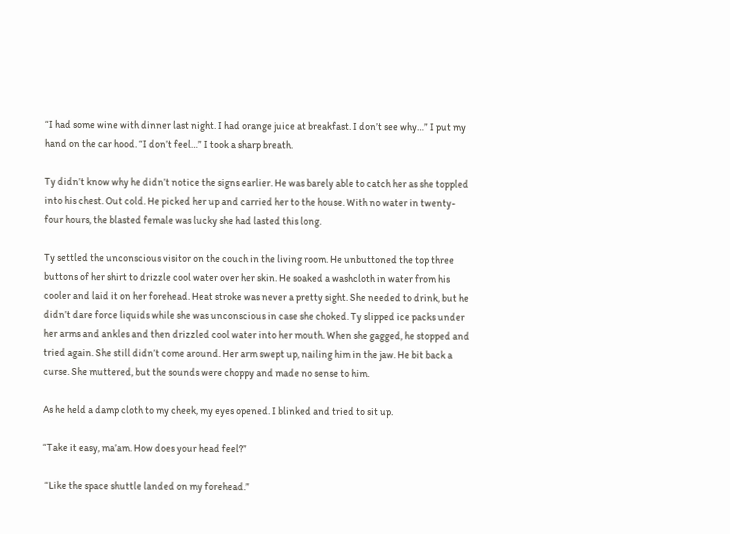“I had some wine with dinner last night. I had orange juice at breakfast. I don’t see why…” I put my hand on the car hood. “I don’t feel…” I took a sharp breath.

Ty didn’t know why he didn’t notice the signs earlier. He was barely able to catch her as she toppled into his chest. Out cold. He picked her up and carried her to the house. With no water in twenty-four hours, the blasted female was lucky she had lasted this long.

Ty settled the unconscious visitor on the couch in the living room. He unbuttoned the top three buttons of her shirt to drizzle cool water over her skin. He soaked a washcloth in water from his cooler and laid it on her forehead. Heat stroke was never a pretty sight. She needed to drink, but he didn’t dare force liquids while she was unconscious in case she choked. Ty slipped ice packs under her arms and ankles and then drizzled cool water into her mouth. When she gagged, he stopped and tried again. She still didn’t come around. Her arm swept up, nailing him in the jaw. He bit back a curse. She muttered, but the sounds were choppy and made no sense to him.

As he held a damp cloth to my cheek, my eyes opened. I blinked and tried to sit up.

“Take it easy, ma’am. How does your head feel?”

 “Like the space shuttle landed on my forehead.”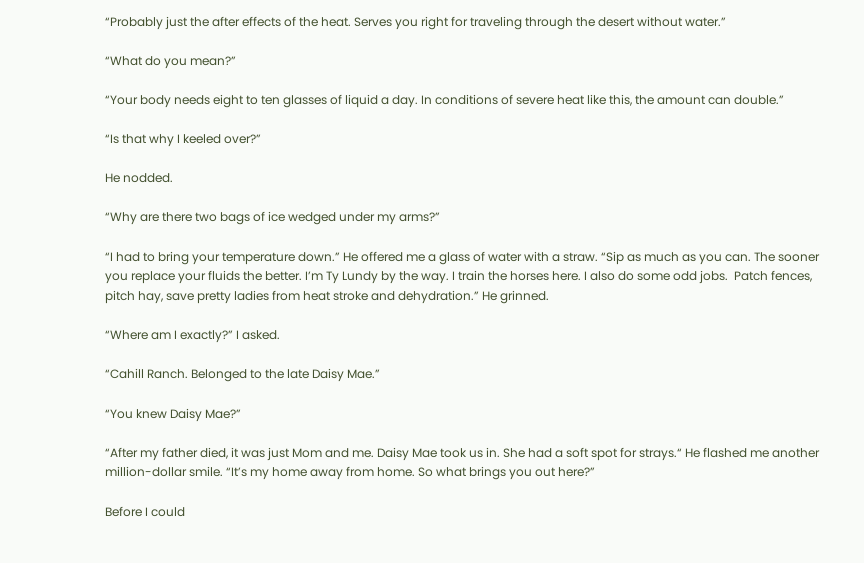“Probably just the after effects of the heat. Serves you right for traveling through the desert without water.”

“What do you mean?”

“Your body needs eight to ten glasses of liquid a day. In conditions of severe heat like this, the amount can double.”

“Is that why I keeled over?”

He nodded.

“Why are there two bags of ice wedged under my arms?”

“I had to bring your temperature down.” He offered me a glass of water with a straw. “Sip as much as you can. The sooner you replace your fluids the better. I’m Ty Lundy by the way. I train the horses here. I also do some odd jobs.  Patch fences, pitch hay, save pretty ladies from heat stroke and dehydration.” He grinned.

“Where am I exactly?” I asked.

“Cahill Ranch. Belonged to the late Daisy Mae.”

“You knew Daisy Mae?”

“After my father died, it was just Mom and me. Daisy Mae took us in. She had a soft spot for strays.“ He flashed me another million-dollar smile. “It’s my home away from home. So what brings you out here?”

Before I could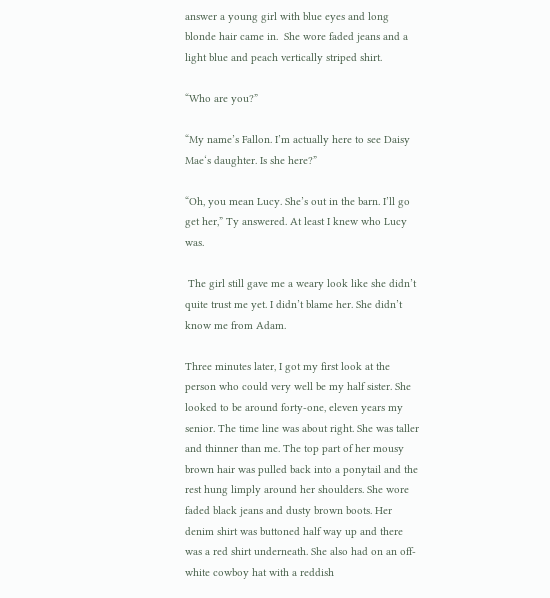answer a young girl with blue eyes and long blonde hair came in.  She wore faded jeans and a light blue and peach vertically striped shirt.

“Who are you?”

“My name’s Fallon. I’m actually here to see Daisy Mae‘s daughter. Is she here?”

“Oh, you mean Lucy. She’s out in the barn. I’ll go get her,” Ty answered. At least I knew who Lucy was.

 The girl still gave me a weary look like she didn’t quite trust me yet. I didn’t blame her. She didn’t know me from Adam.

Three minutes later, I got my first look at the person who could very well be my half sister. She looked to be around forty-one, eleven years my senior. The time line was about right. She was taller and thinner than me. The top part of her mousy brown hair was pulled back into a ponytail and the rest hung limply around her shoulders. She wore faded black jeans and dusty brown boots. Her denim shirt was buttoned half way up and there was a red shirt underneath. She also had on an off-white cowboy hat with a reddish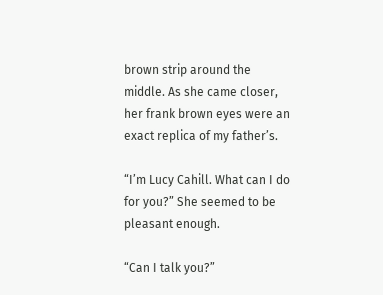brown strip around the middle. As she came closer, her frank brown eyes were an exact replica of my father’s.

“I’m Lucy Cahill. What can I do for you?” She seemed to be pleasant enough.

“Can I talk you?”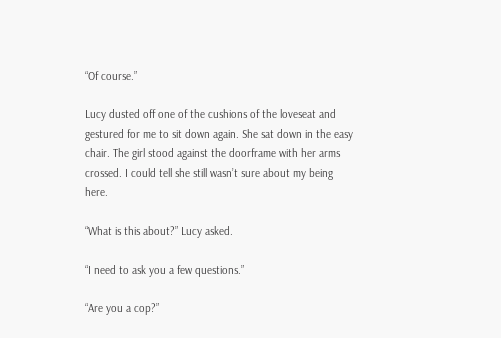“Of course.”

Lucy dusted off one of the cushions of the loveseat and gestured for me to sit down again. She sat down in the easy chair. The girl stood against the doorframe with her arms crossed. I could tell she still wasn’t sure about my being here.

“What is this about?” Lucy asked.

“I need to ask you a few questions.”

“Are you a cop?”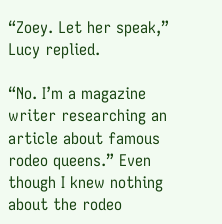“Zoey. Let her speak,” Lucy replied.

“No. I’m a magazine writer researching an article about famous rodeo queens.” Even though I knew nothing about the rodeo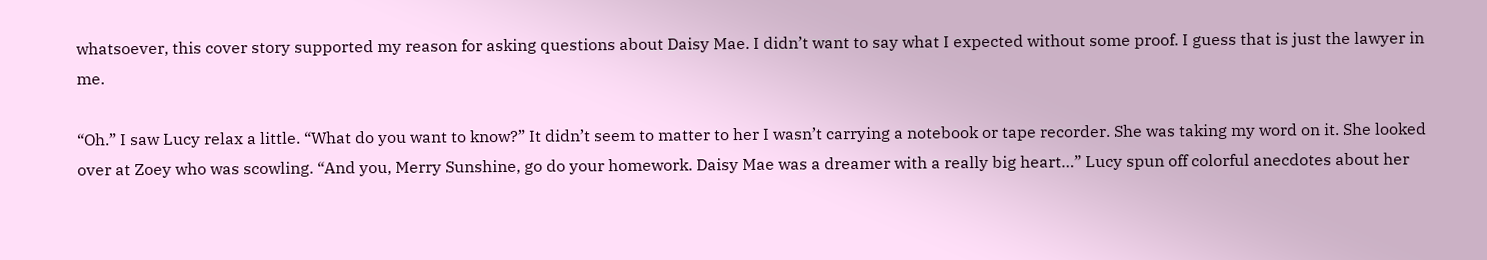whatsoever, this cover story supported my reason for asking questions about Daisy Mae. I didn’t want to say what I expected without some proof. I guess that is just the lawyer in me.

“Oh.” I saw Lucy relax a little. “What do you want to know?” It didn’t seem to matter to her I wasn’t carrying a notebook or tape recorder. She was taking my word on it. She looked over at Zoey who was scowling. “And you, Merry Sunshine, go do your homework. Daisy Mae was a dreamer with a really big heart…” Lucy spun off colorful anecdotes about her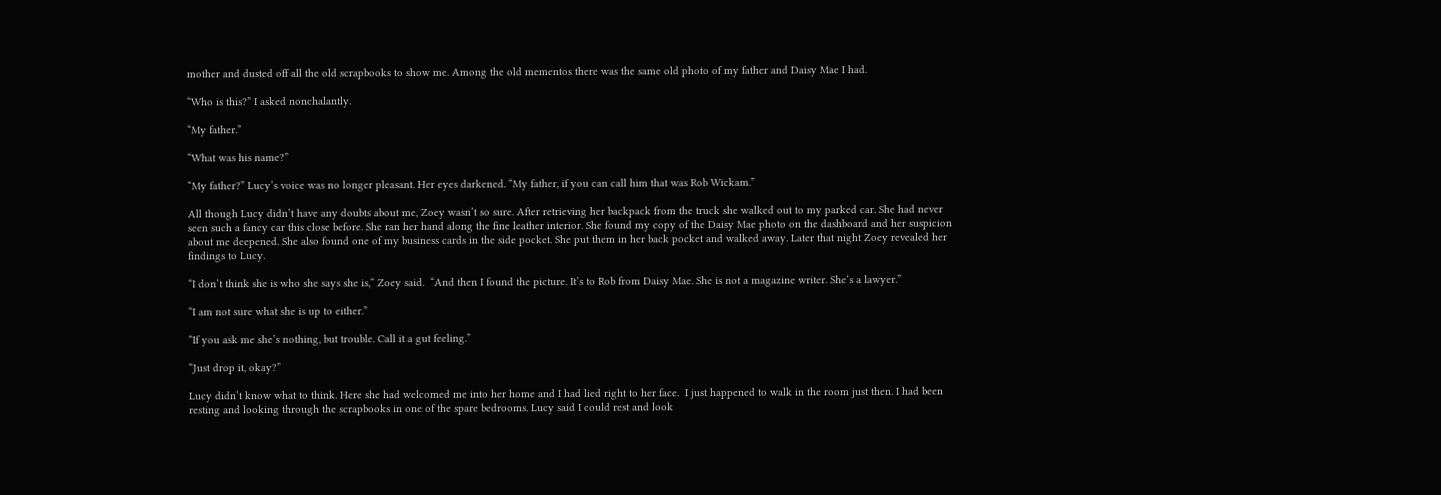mother and dusted off all the old scrapbooks to show me. Among the old mementos there was the same old photo of my father and Daisy Mae I had.

“Who is this?” I asked nonchalantly.

“My father.”

“What was his name?”

“My father?” Lucy’s voice was no longer pleasant. Her eyes darkened. “My father, if you can call him that was Rob Wickam.”

All though Lucy didn’t have any doubts about me, Zoey wasn’t so sure. After retrieving her backpack from the truck she walked out to my parked car. She had never seen such a fancy car this close before. She ran her hand along the fine leather interior. She found my copy of the Daisy Mae photo on the dashboard and her suspicion about me deepened. She also found one of my business cards in the side pocket. She put them in her back pocket and walked away. Later that night Zoey revealed her findings to Lucy.

“I don’t think she is who she says she is,“ Zoey said.  “And then I found the picture. It’s to Rob from Daisy Mae. She is not a magazine writer. She‘s a lawyer.”

“I am not sure what she is up to either.”

“If you ask me she’s nothing, but trouble. Call it a gut feeling.”

“Just drop it, okay?”

Lucy didn’t know what to think. Here she had welcomed me into her home and I had lied right to her face.  I just happened to walk in the room just then. I had been resting and looking through the scrapbooks in one of the spare bedrooms. Lucy said I could rest and look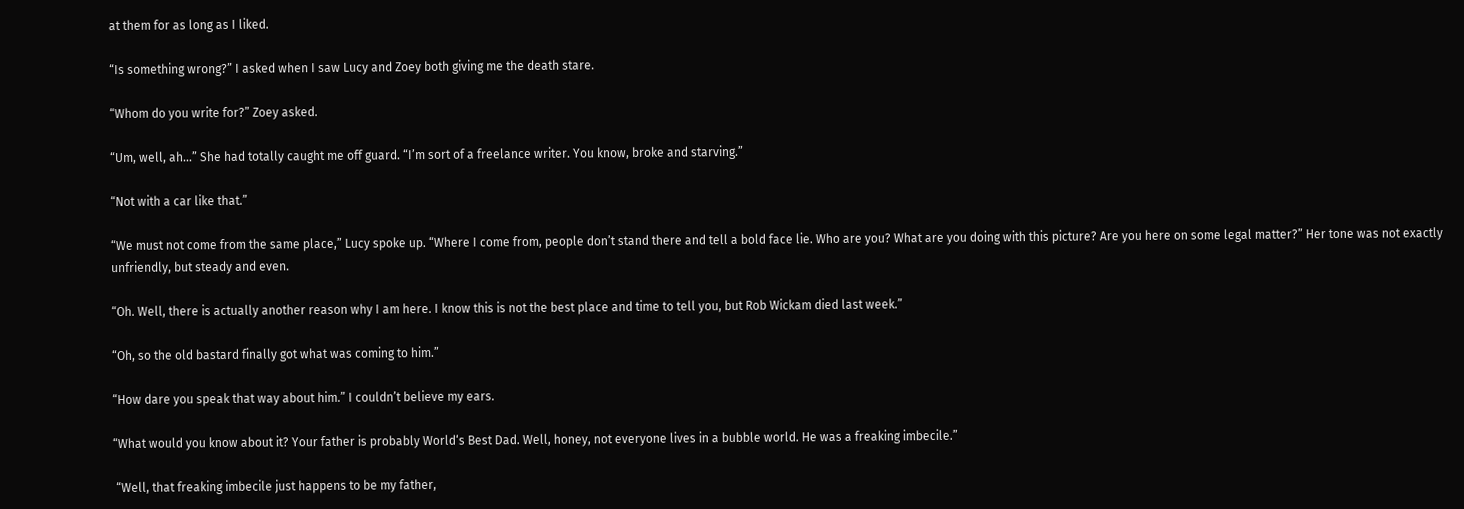at them for as long as I liked.

“Is something wrong?” I asked when I saw Lucy and Zoey both giving me the death stare.

“Whom do you write for?” Zoey asked.

“Um, well, ah…” She had totally caught me off guard. “I’m sort of a freelance writer. You know, broke and starving.”

“Not with a car like that.”

“We must not come from the same place,” Lucy spoke up. “Where I come from, people don’t stand there and tell a bold face lie. Who are you? What are you doing with this picture? Are you here on some legal matter?” Her tone was not exactly unfriendly, but steady and even.

“Oh. Well, there is actually another reason why I am here. I know this is not the best place and time to tell you, but Rob Wickam died last week.”

“Oh, so the old bastard finally got what was coming to him.”

“How dare you speak that way about him.” I couldn’t believe my ears.

“What would you know about it? Your father is probably World‘s Best Dad. Well, honey, not everyone lives in a bubble world. He was a freaking imbecile.”

 “Well, that freaking imbecile just happens to be my father,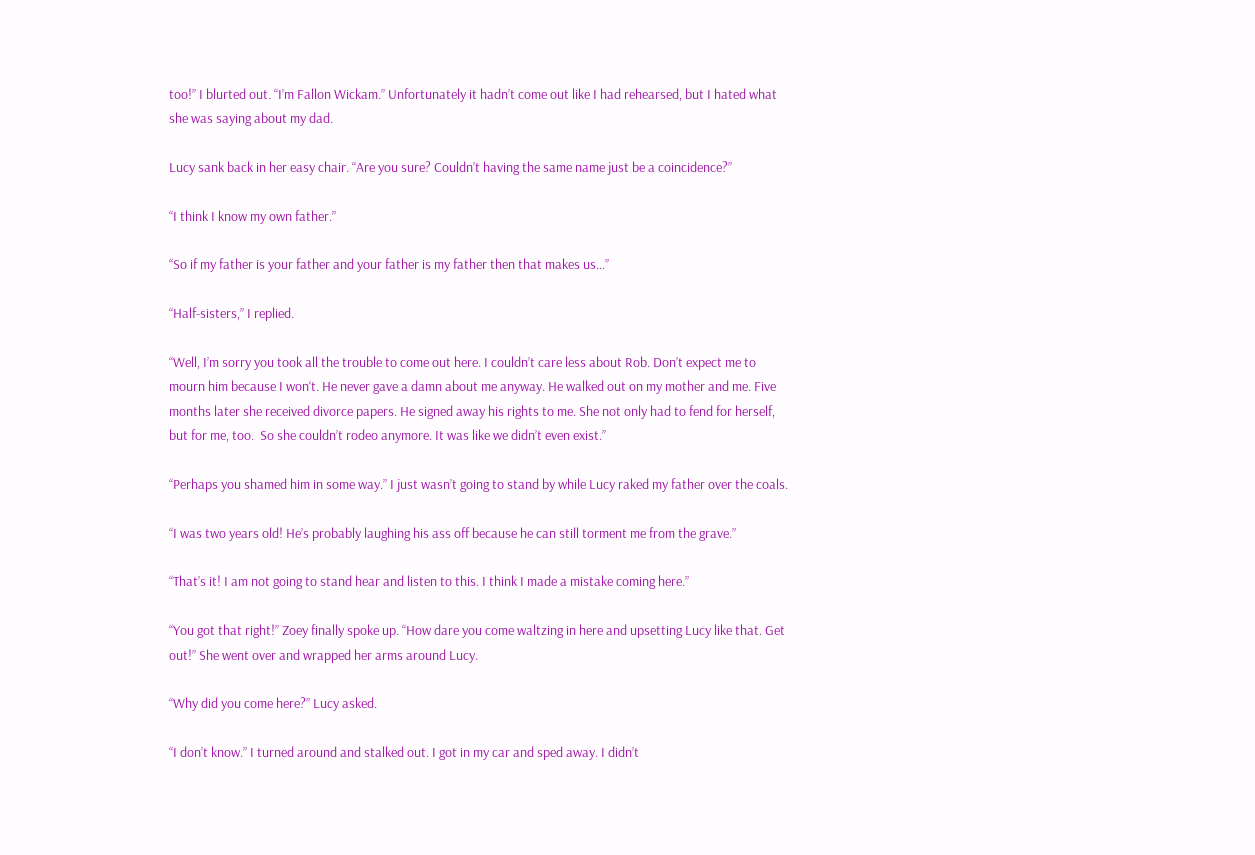too!” I blurted out. “I’m Fallon Wickam.” Unfortunately it hadn’t come out like I had rehearsed, but I hated what she was saying about my dad.

Lucy sank back in her easy chair. “Are you sure? Couldn’t having the same name just be a coincidence?”

“I think I know my own father.”

“So if my father is your father and your father is my father then that makes us…”

“Half-sisters,” I replied.

“Well, I’m sorry you took all the trouble to come out here. I couldn’t care less about Rob. Don’t expect me to mourn him because I won‘t. He never gave a damn about me anyway. He walked out on my mother and me. Five months later she received divorce papers. He signed away his rights to me. She not only had to fend for herself, but for me, too.  So she couldn’t rodeo anymore. It was like we didn’t even exist.”

“Perhaps you shamed him in some way.” I just wasn’t going to stand by while Lucy raked my father over the coals.

“I was two years old! He’s probably laughing his ass off because he can still torment me from the grave.”

“That’s it! I am not going to stand hear and listen to this. I think I made a mistake coming here.”

“You got that right!” Zoey finally spoke up. “How dare you come waltzing in here and upsetting Lucy like that. Get out!” She went over and wrapped her arms around Lucy.

“Why did you come here?” Lucy asked.

“I don’t know.” I turned around and stalked out. I got in my car and sped away. I didn’t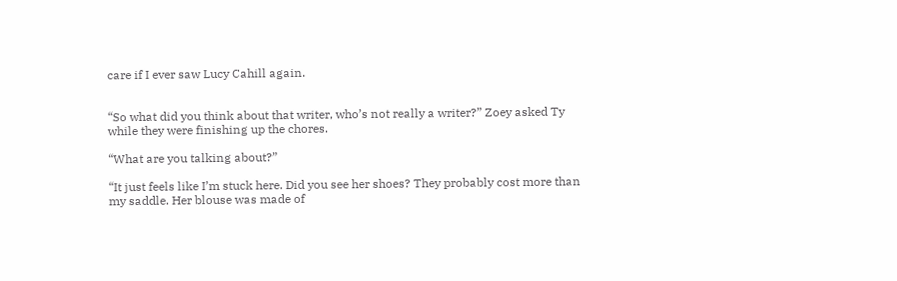care if I ever saw Lucy Cahill again.


“So what did you think about that writer, who’s not really a writer?” Zoey asked Ty while they were finishing up the chores.

“What are you talking about?”

“It just feels like I’m stuck here. Did you see her shoes? They probably cost more than my saddle. Her blouse was made of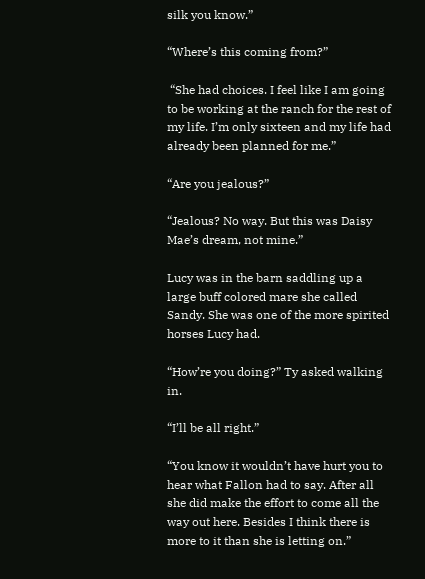silk you know.”

“Where’s this coming from?”

 “She had choices. I feel like I am going to be working at the ranch for the rest of my life. I’m only sixteen and my life had already been planned for me.”

“Are you jealous?”

“Jealous? No way. But this was Daisy Mae’s dream, not mine.”

Lucy was in the barn saddling up a large buff colored mare she called Sandy. She was one of the more spirited horses Lucy had.

“How’re you doing?” Ty asked walking in.

“I’ll be all right.”

“You know it wouldn’t have hurt you to hear what Fallon had to say. After all she did make the effort to come all the way out here. Besides I think there is more to it than she is letting on.”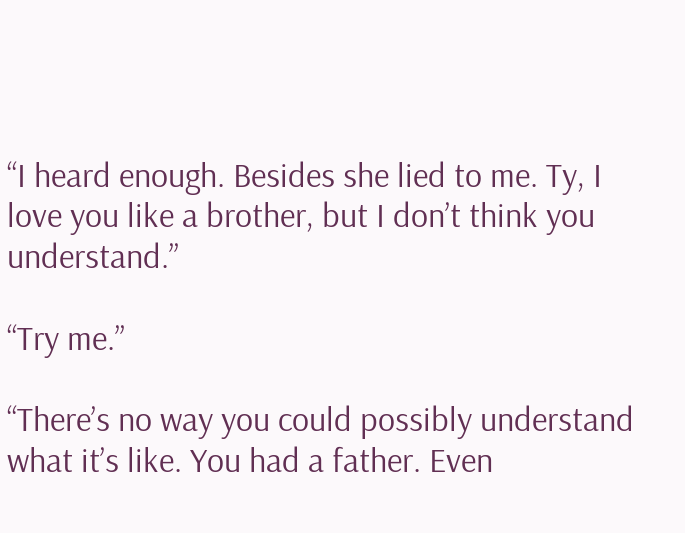“I heard enough. Besides she lied to me. Ty, I love you like a brother, but I don’t think you understand.”

“Try me.”

“There’s no way you could possibly understand what it’s like. You had a father. Even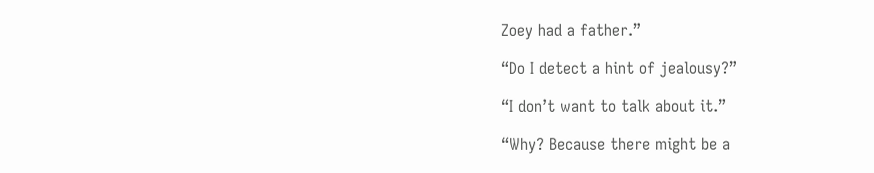Zoey had a father.”

“Do I detect a hint of jealousy?”

“I don’t want to talk about it.”

“Why? Because there might be a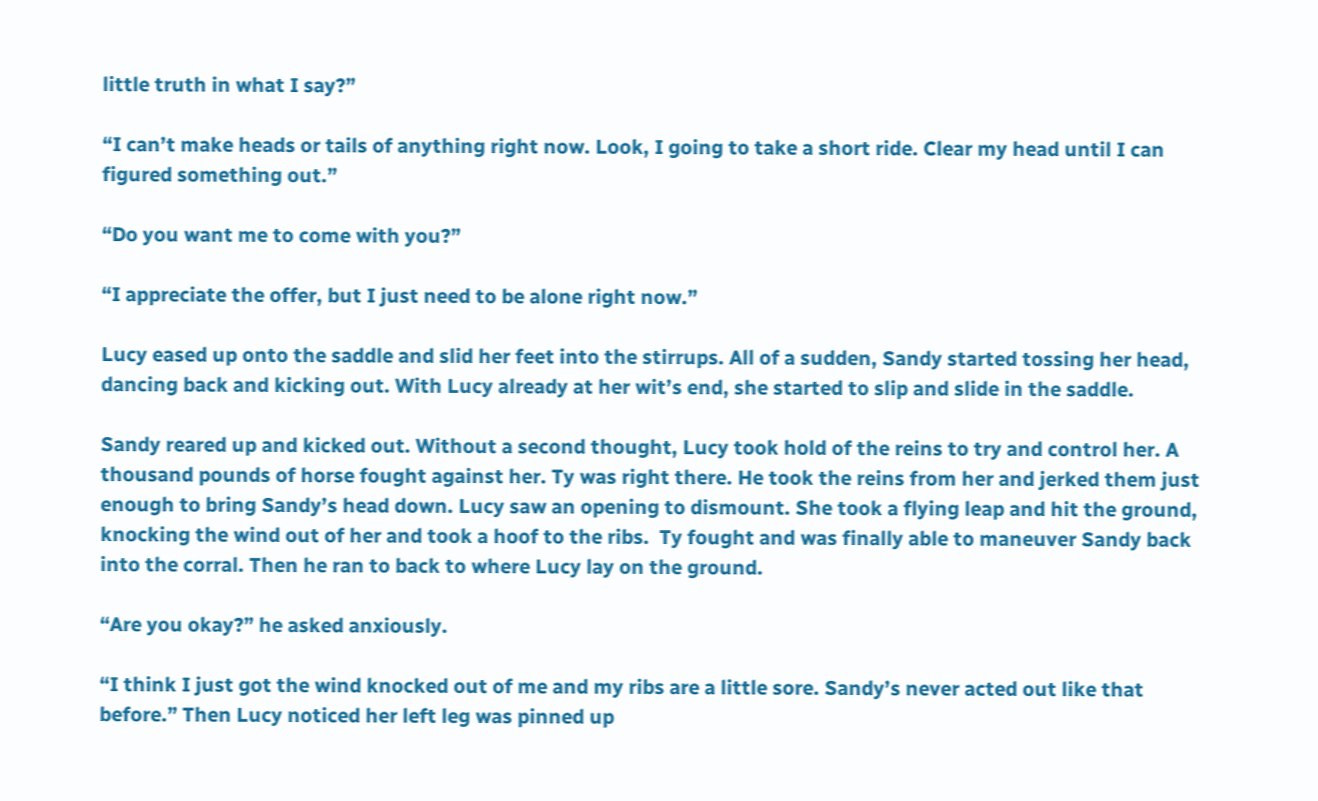little truth in what I say?”

“I can’t make heads or tails of anything right now. Look, I going to take a short ride. Clear my head until I can figured something out.”

“Do you want me to come with you?”

“I appreciate the offer, but I just need to be alone right now.”

Lucy eased up onto the saddle and slid her feet into the stirrups. All of a sudden, Sandy started tossing her head, dancing back and kicking out. With Lucy already at her wit’s end, she started to slip and slide in the saddle.

Sandy reared up and kicked out. Without a second thought, Lucy took hold of the reins to try and control her. A thousand pounds of horse fought against her. Ty was right there. He took the reins from her and jerked them just enough to bring Sandy’s head down. Lucy saw an opening to dismount. She took a flying leap and hit the ground, knocking the wind out of her and took a hoof to the ribs.  Ty fought and was finally able to maneuver Sandy back into the corral. Then he ran to back to where Lucy lay on the ground.

“Are you okay?” he asked anxiously.

“I think I just got the wind knocked out of me and my ribs are a little sore. Sandy’s never acted out like that before.” Then Lucy noticed her left leg was pinned up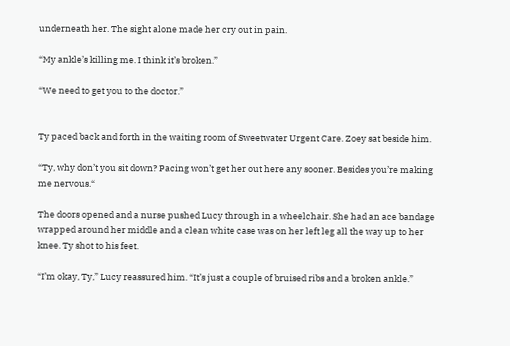underneath her. The sight alone made her cry out in pain.

“My ankle’s killing me. I think it’s broken.”

“We need to get you to the doctor.”


Ty paced back and forth in the waiting room of Sweetwater Urgent Care. Zoey sat beside him.

“Ty, why don’t you sit down? Pacing won’t get her out here any sooner. Besides you’re making me nervous.“

The doors opened and a nurse pushed Lucy through in a wheelchair. She had an ace bandage wrapped around her middle and a clean white case was on her left leg all the way up to her knee. Ty shot to his feet.

“I’m okay, Ty,” Lucy reassured him. “It’s just a couple of bruised ribs and a broken ankle.”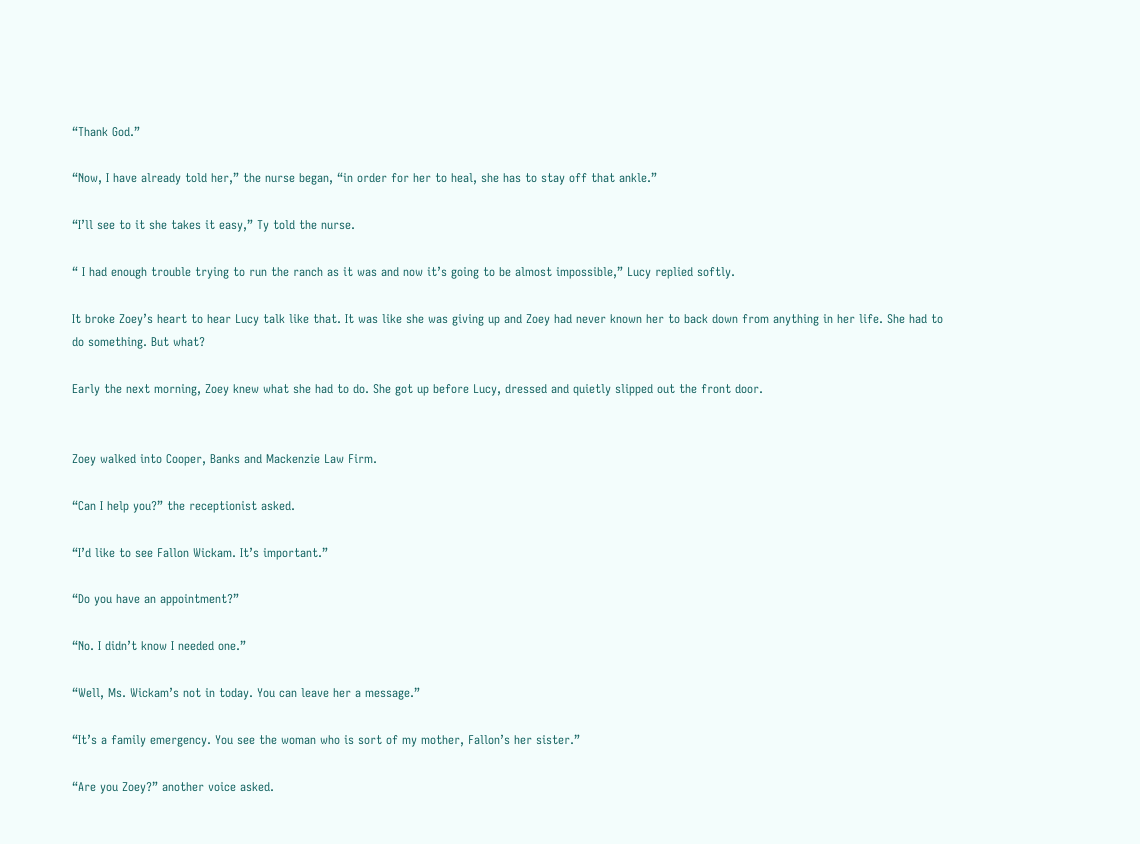“Thank God.”

“Now, I have already told her,” the nurse began, “in order for her to heal, she has to stay off that ankle.”

“I’ll see to it she takes it easy,” Ty told the nurse.

“ I had enough trouble trying to run the ranch as it was and now it’s going to be almost impossible,” Lucy replied softly.

It broke Zoey’s heart to hear Lucy talk like that. It was like she was giving up and Zoey had never known her to back down from anything in her life. She had to do something. But what?

Early the next morning, Zoey knew what she had to do. She got up before Lucy, dressed and quietly slipped out the front door.


Zoey walked into Cooper, Banks and Mackenzie Law Firm.

“Can I help you?” the receptionist asked.

“I’d like to see Fallon Wickam. It’s important.”

“Do you have an appointment?”

“No. I didn’t know I needed one.”

“Well, Ms. Wickam’s not in today. You can leave her a message.”

“It’s a family emergency. You see the woman who is sort of my mother, Fallon’s her sister.”

“Are you Zoey?” another voice asked.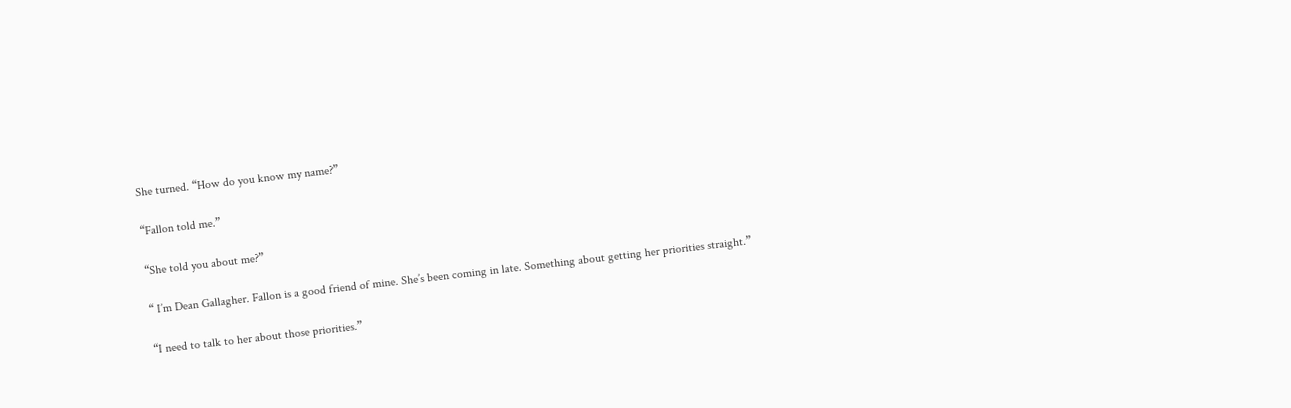She turned. “How do you know my name?”

“Fallon told me.”

“She told you about me?”

“ I’m Dean Gallagher. Fallon is a good friend of mine. She’s been coming in late. Something about getting her priorities straight.”

“I need to talk to her about those priorities.”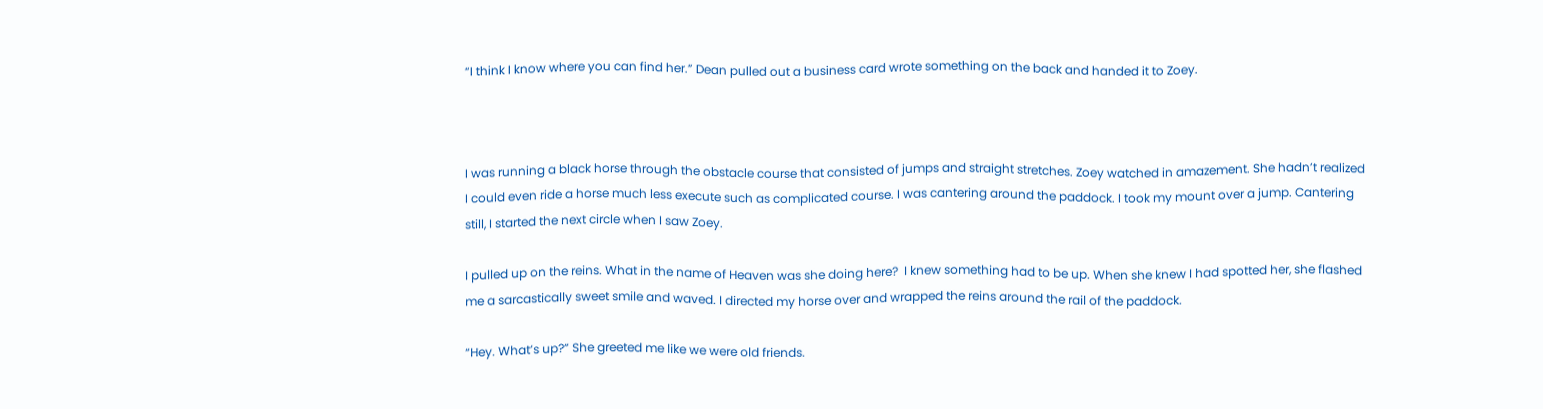“I think I know where you can find her.” Dean pulled out a business card wrote something on the back and handed it to Zoey.



I was running a black horse through the obstacle course that consisted of jumps and straight stretches. Zoey watched in amazement. She hadn’t realized I could even ride a horse much less execute such as complicated course. I was cantering around the paddock. I took my mount over a jump. Cantering still, I started the next circle when I saw Zoey.

I pulled up on the reins. What in the name of Heaven was she doing here?  I knew something had to be up. When she knew I had spotted her, she flashed me a sarcastically sweet smile and waved. I directed my horse over and wrapped the reins around the rail of the paddock.

“Hey. What’s up?” She greeted me like we were old friends.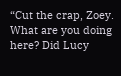“Cut the crap, Zoey. What are you doing here? Did Lucy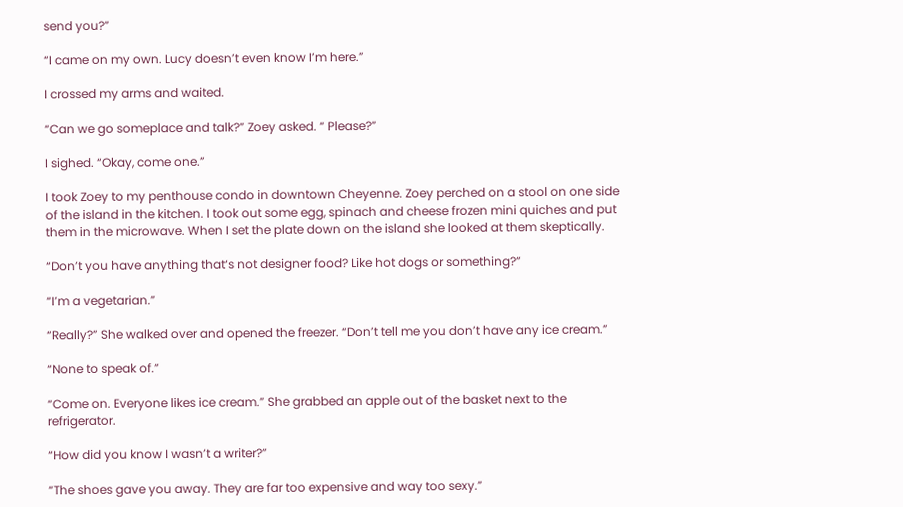send you?”

“I came on my own. Lucy doesn’t even know I’m here.”

I crossed my arms and waited.

“Can we go someplace and talk?” Zoey asked. “ Please?”

I sighed. “Okay, come one.”

I took Zoey to my penthouse condo in downtown Cheyenne. Zoey perched on a stool on one side of the island in the kitchen. I took out some egg, spinach and cheese frozen mini quiches and put them in the microwave. When I set the plate down on the island she looked at them skeptically.

“Don’t you have anything that‘s not designer food? Like hot dogs or something?”

“I’m a vegetarian.”

“Really?” She walked over and opened the freezer. “Don’t tell me you don’t have any ice cream.”

“None to speak of.”

“Come on. Everyone likes ice cream.” She grabbed an apple out of the basket next to the refrigerator.

“How did you know I wasn’t a writer?”

“The shoes gave you away. They are far too expensive and way too sexy.”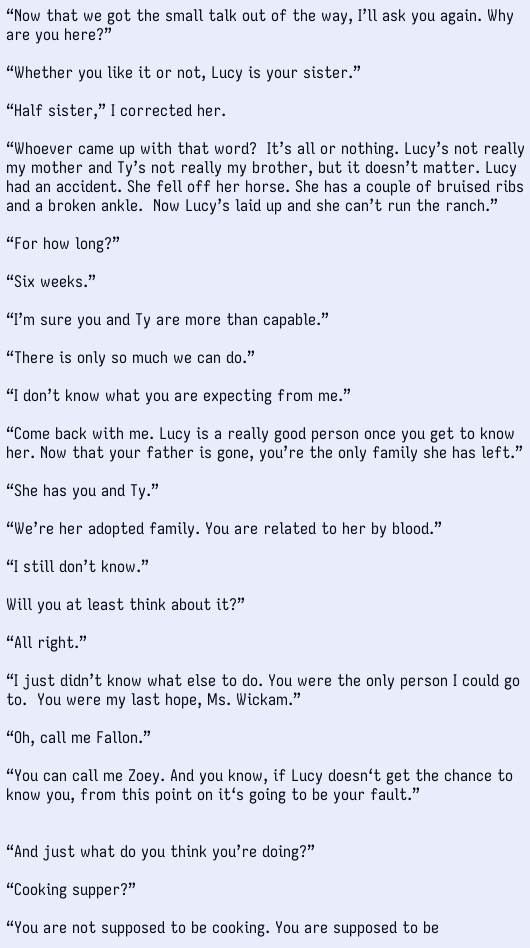“Now that we got the small talk out of the way, I’ll ask you again. Why are you here?”

“Whether you like it or not, Lucy is your sister.”

“Half sister,” I corrected her.

“Whoever came up with that word?  It’s all or nothing. Lucy’s not really my mother and Ty’s not really my brother, but it doesn’t matter. Lucy had an accident. She fell off her horse. She has a couple of bruised ribs and a broken ankle.  Now Lucy’s laid up and she can’t run the ranch.”

“For how long?”

“Six weeks.”

“I’m sure you and Ty are more than capable.”

“There is only so much we can do.”

“I don’t know what you are expecting from me.”

“Come back with me. Lucy is a really good person once you get to know her. Now that your father is gone, you’re the only family she has left.”

“She has you and Ty.”

“We’re her adopted family. You are related to her by blood.”

“I still don’t know.”

Will you at least think about it?”

“All right.”

“I just didn’t know what else to do. You were the only person I could go to.  You were my last hope, Ms. Wickam.”

“Oh, call me Fallon.”

“You can call me Zoey. And you know, if Lucy doesn‘t get the chance to know you, from this point on it‘s going to be your fault.”


“And just what do you think you’re doing?”

“Cooking supper?”

“You are not supposed to be cooking. You are supposed to be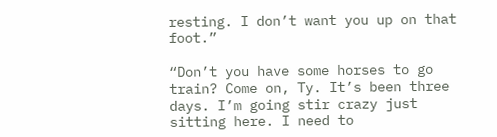resting. I don’t want you up on that foot.”

“Don’t you have some horses to go train? Come on, Ty. It’s been three days. I’m going stir crazy just sitting here. I need to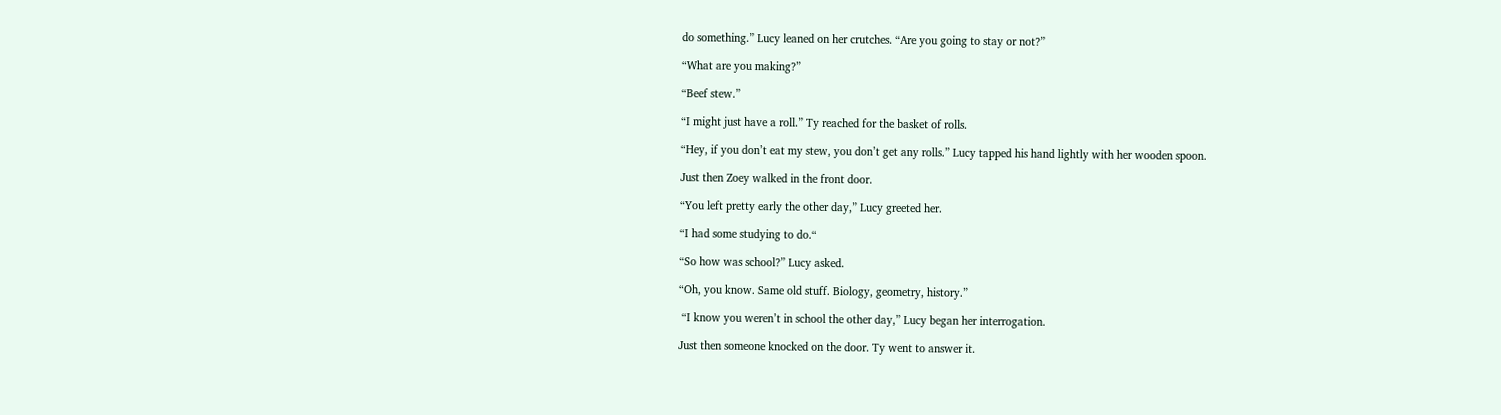do something.” Lucy leaned on her crutches. “Are you going to stay or not?”

“What are you making?”

“Beef stew.”

“I might just have a roll.” Ty reached for the basket of rolls.

“Hey, if you don’t eat my stew, you don’t get any rolls.” Lucy tapped his hand lightly with her wooden spoon.

Just then Zoey walked in the front door.

“You left pretty early the other day,” Lucy greeted her.

“I had some studying to do.“

“So how was school?” Lucy asked.

“Oh, you know. Same old stuff. Biology, geometry, history.”

 “I know you weren’t in school the other day,” Lucy began her interrogation.

Just then someone knocked on the door. Ty went to answer it.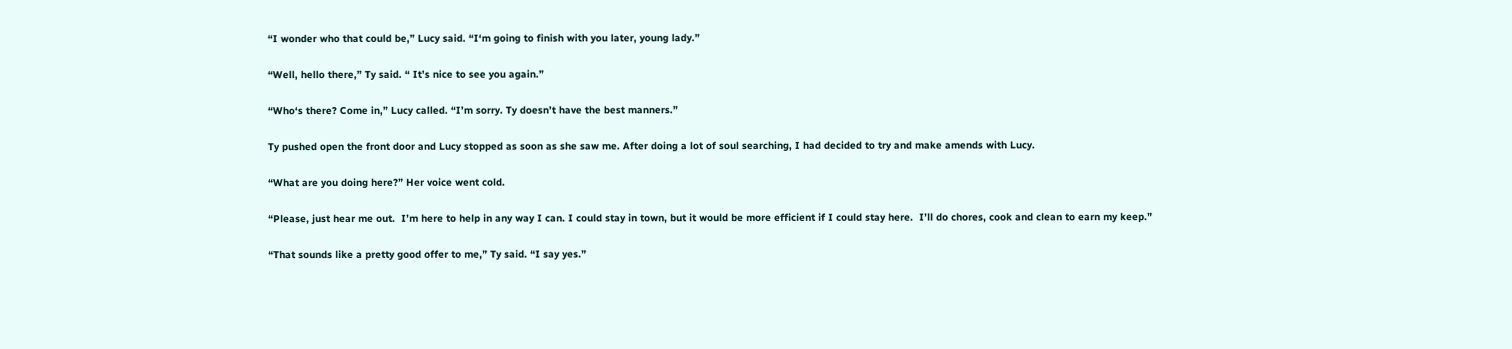“I wonder who that could be,” Lucy said. “I‘m going to finish with you later, young lady.”

“Well, hello there,” Ty said. “ It’s nice to see you again.”

“Who‘s there? Come in,” Lucy called. “I’m sorry. Ty doesn’t have the best manners.”

Ty pushed open the front door and Lucy stopped as soon as she saw me. After doing a lot of soul searching, I had decided to try and make amends with Lucy.

“What are you doing here?” Her voice went cold.

“Please, just hear me out.  I’m here to help in any way I can. I could stay in town, but it would be more efficient if I could stay here.  I’ll do chores, cook and clean to earn my keep.”

“That sounds like a pretty good offer to me,” Ty said. “I say yes.”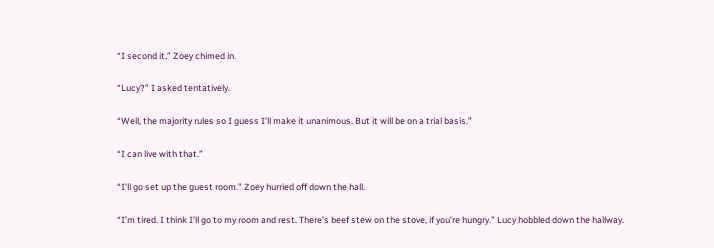“I second it,” Zoey chimed in.

“Lucy?” I asked tentatively.

“Well, the majority rules so I guess I’ll make it unanimous. But it will be on a trial basis.”

“I can live with that.”

“I’ll go set up the guest room.” Zoey hurried off down the hall.

“I’m tired. I think I’ll go to my room and rest. There’s beef stew on the stove, if you’re hungry.” Lucy hobbled down the hallway.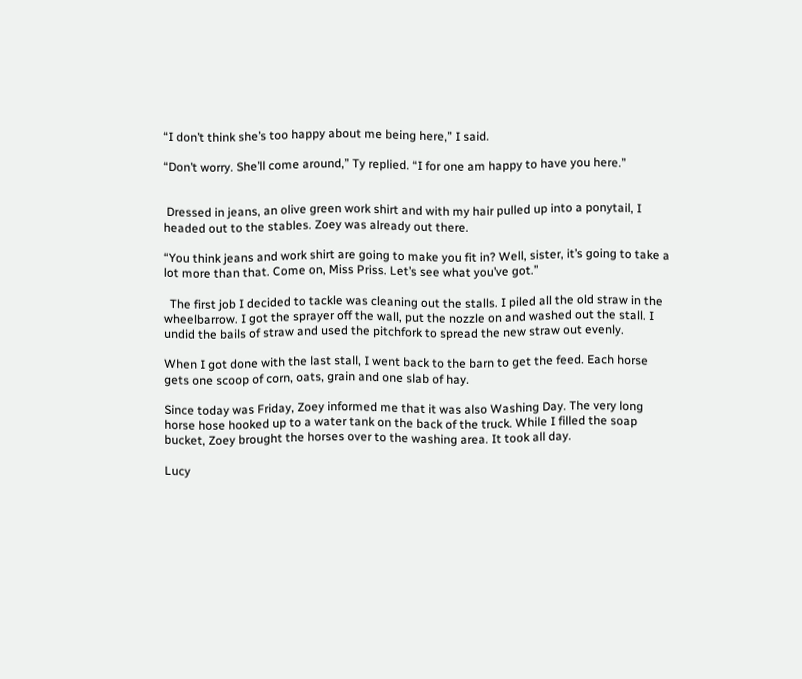“I don’t think she’s too happy about me being here,” I said.

“Don’t worry. She’ll come around,” Ty replied. “I for one am happy to have you here.”


 Dressed in jeans, an olive green work shirt and with my hair pulled up into a ponytail, I headed out to the stables. Zoey was already out there.

“You think jeans and work shirt are going to make you fit in? Well, sister, it’s going to take a lot more than that. Come on, Miss Priss. Let’s see what you’ve got.”

  The first job I decided to tackle was cleaning out the stalls. I piled all the old straw in the wheelbarrow. I got the sprayer off the wall, put the nozzle on and washed out the stall. I undid the bails of straw and used the pitchfork to spread the new straw out evenly.

When I got done with the last stall, I went back to the barn to get the feed. Each horse gets one scoop of corn, oats, grain and one slab of hay.

Since today was Friday, Zoey informed me that it was also Washing Day. The very long horse hose hooked up to a water tank on the back of the truck. While I filled the soap bucket, Zoey brought the horses over to the washing area. It took all day.

Lucy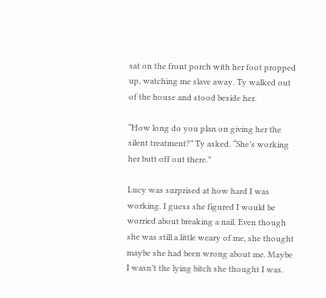sat on the front porch with her foot propped up, watching me slave away. Ty walked out of the house and stood beside her.

“How long do you plan on giving her the silent treatment?” Ty asked. “She’s working her butt off out there.”

Lucy was surprised at how hard I was working. I guess she figured I would be worried about breaking a nail. Even though she was still a little weary of me, she thought maybe she had been wrong about me. Maybe I wasn’t the lying bitch she thought I was.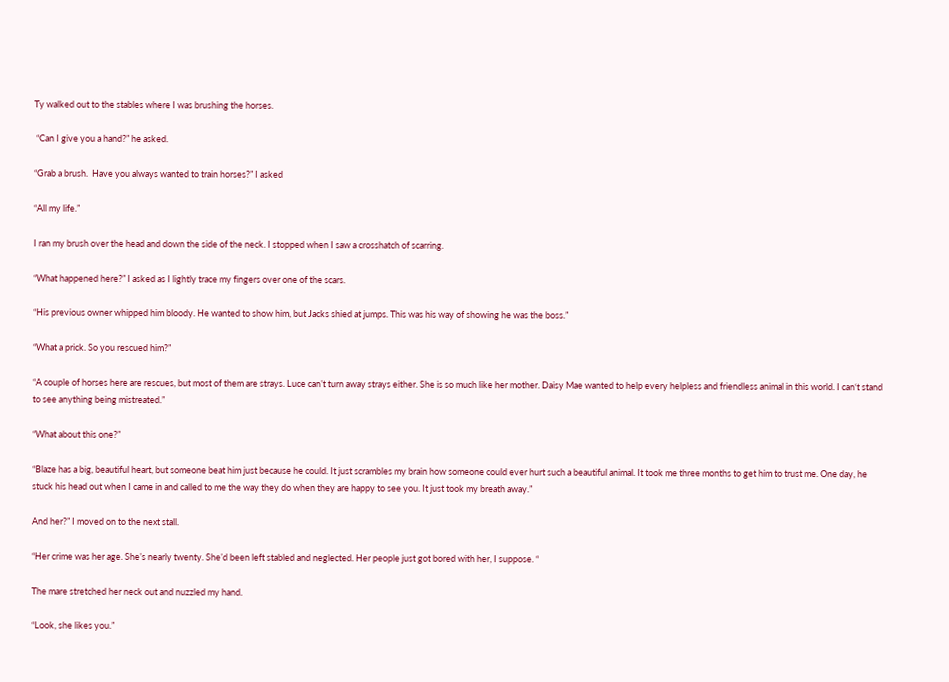Ty walked out to the stables where I was brushing the horses.

 “Can I give you a hand?” he asked.

“Grab a brush.  Have you always wanted to train horses?” I asked

“All my life.”

I ran my brush over the head and down the side of the neck. I stopped when I saw a crosshatch of scarring.

“What happened here?” I asked as I lightly trace my fingers over one of the scars.

“His previous owner whipped him bloody. He wanted to show him, but Jacks shied at jumps. This was his way of showing he was the boss.”

“What a prick. So you rescued him?”

“A couple of horses here are rescues, but most of them are strays. Luce can’t turn away strays either. She is so much like her mother. Daisy Mae wanted to help every helpless and friendless animal in this world. I can‘t stand to see anything being mistreated.”

“What about this one?”

“Blaze has a big, beautiful heart, but someone beat him just because he could. It just scrambles my brain how someone could ever hurt such a beautiful animal. It took me three months to get him to trust me. One day, he stuck his head out when I came in and called to me the way they do when they are happy to see you. It just took my breath away.”

And her?” I moved on to the next stall.

“Her crime was her age. She’s nearly twenty. She’d been left stabled and neglected. Her people just got bored with her, I suppose. “

The mare stretched her neck out and nuzzled my hand.

“Look, she likes you.”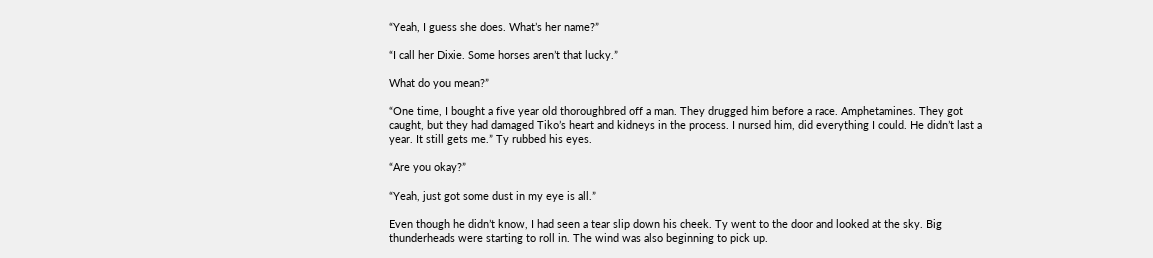“Yeah, I guess she does. What’s her name?”

“I call her Dixie. Some horses aren’t that lucky.”

What do you mean?”

“One time, I bought a five year old thoroughbred off a man. They drugged him before a race. Amphetamines. They got caught, but they had damaged Tiko’s heart and kidneys in the process. I nursed him, did everything I could. He didn’t last a year. It still gets me.” Ty rubbed his eyes.

“Are you okay?”

“Yeah, just got some dust in my eye is all.”

Even though he didn’t know, I had seen a tear slip down his cheek. Ty went to the door and looked at the sky. Big thunderheads were starting to roll in. The wind was also beginning to pick up.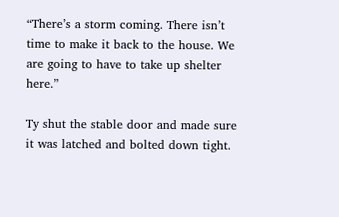“There’s a storm coming. There isn’t time to make it back to the house. We are going to have to take up shelter here.”

Ty shut the stable door and made sure it was latched and bolted down tight.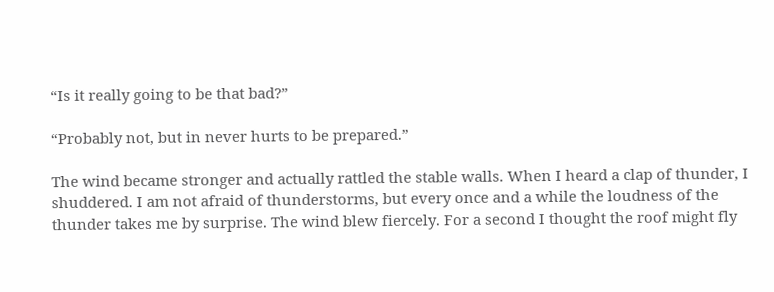“Is it really going to be that bad?”

“Probably not, but in never hurts to be prepared.”

The wind became stronger and actually rattled the stable walls. When I heard a clap of thunder, I shuddered. I am not afraid of thunderstorms, but every once and a while the loudness of the thunder takes me by surprise. The wind blew fiercely. For a second I thought the roof might fly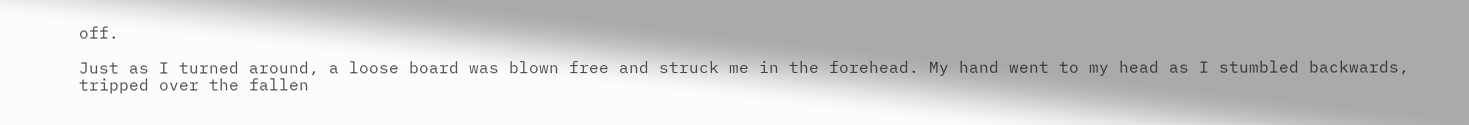off.

Just as I turned around, a loose board was blown free and struck me in the forehead. My hand went to my head as I stumbled backwards, tripped over the fallen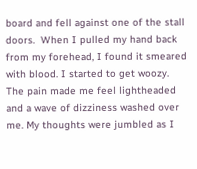board and fell against one of the stall doors.  When I pulled my hand back from my forehead, I found it smeared with blood. I started to get woozy. The pain made me feel lightheaded and a wave of dizziness washed over me. My thoughts were jumbled as I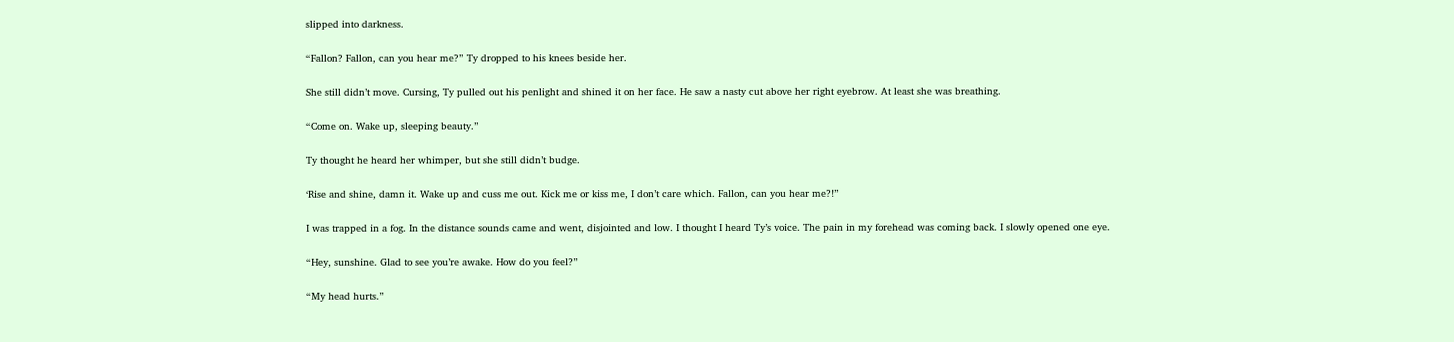slipped into darkness.

“Fallon? Fallon, can you hear me?” Ty dropped to his knees beside her.

She still didn’t move. Cursing, Ty pulled out his penlight and shined it on her face. He saw a nasty cut above her right eyebrow. At least she was breathing.

“Come on. Wake up, sleeping beauty.”

Ty thought he heard her whimper, but she still didn’t budge.

‘Rise and shine, damn it. Wake up and cuss me out. Kick me or kiss me, I don’t care which. Fallon, can you hear me?!”

I was trapped in a fog. In the distance sounds came and went, disjointed and low. I thought I heard Ty’s voice. The pain in my forehead was coming back. I slowly opened one eye.

“Hey, sunshine. Glad to see you’re awake. How do you feel?”

“My head hurts.”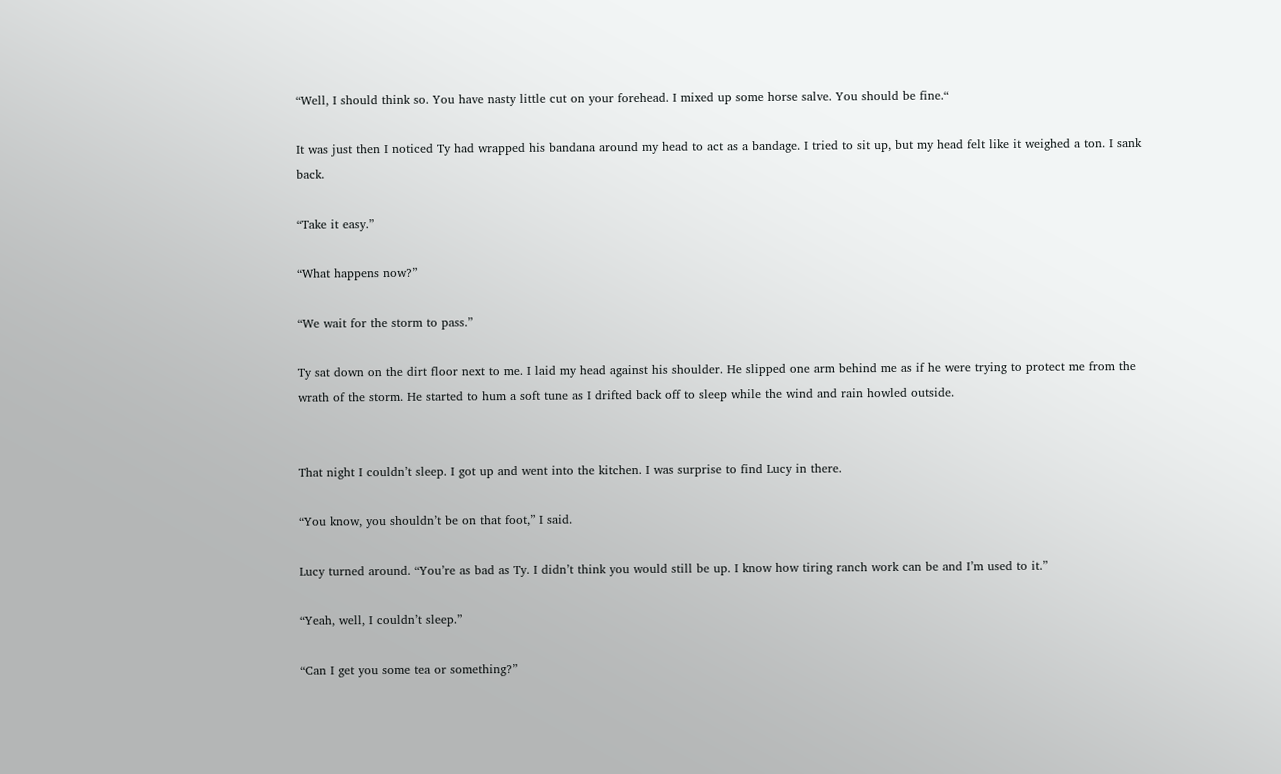“Well, I should think so. You have nasty little cut on your forehead. I mixed up some horse salve. You should be fine.“

It was just then I noticed Ty had wrapped his bandana around my head to act as a bandage. I tried to sit up, but my head felt like it weighed a ton. I sank back.

“Take it easy.”

“What happens now?”

“We wait for the storm to pass.”

Ty sat down on the dirt floor next to me. I laid my head against his shoulder. He slipped one arm behind me as if he were trying to protect me from the wrath of the storm. He started to hum a soft tune as I drifted back off to sleep while the wind and rain howled outside.


That night I couldn’t sleep. I got up and went into the kitchen. I was surprise to find Lucy in there.

“You know, you shouldn’t be on that foot,” I said.

Lucy turned around. “You’re as bad as Ty. I didn’t think you would still be up. I know how tiring ranch work can be and I’m used to it.”

“Yeah, well, I couldn’t sleep.”

“Can I get you some tea or something?”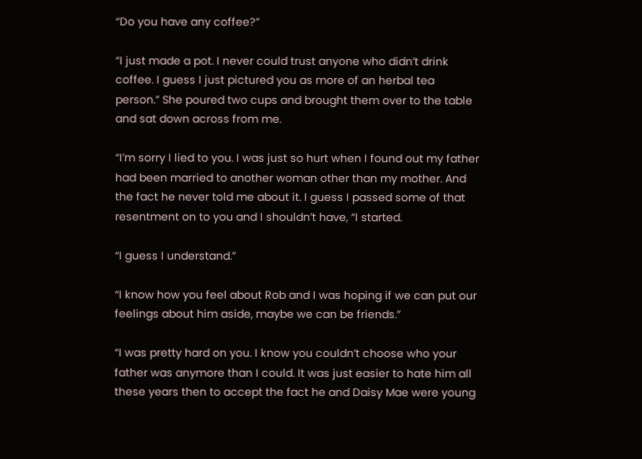“Do you have any coffee?”

“I just made a pot. I never could trust anyone who didn’t drink coffee. I guess I just pictured you as more of an herbal tea person.” She poured two cups and brought them over to the table and sat down across from me.

“I’m sorry I lied to you. I was just so hurt when I found out my father had been married to another woman other than my mother. And the fact he never told me about it. I guess I passed some of that resentment on to you and I shouldn’t have, “I started.

“I guess I understand.”

“I know how you feel about Rob and I was hoping if we can put our feelings about him aside, maybe we can be friends.”

“I was pretty hard on you. I know you couldn’t choose who your father was anymore than I could. It was just easier to hate him all these years then to accept the fact he and Daisy Mae were young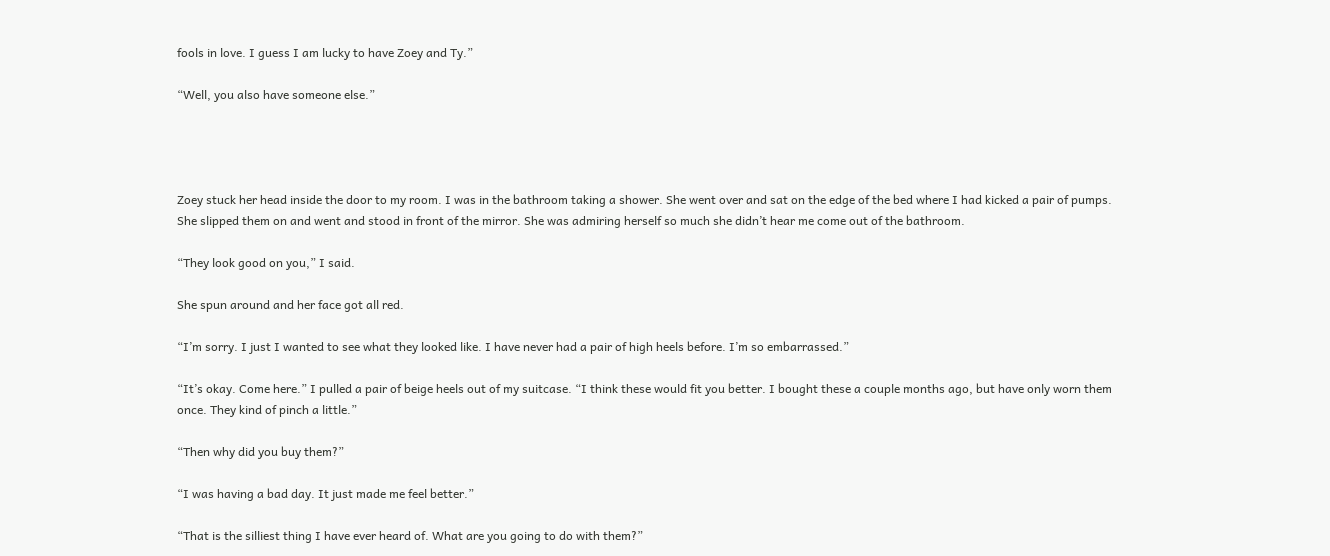fools in love. I guess I am lucky to have Zoey and Ty.”

“Well, you also have someone else.”




Zoey stuck her head inside the door to my room. I was in the bathroom taking a shower. She went over and sat on the edge of the bed where I had kicked a pair of pumps. She slipped them on and went and stood in front of the mirror. She was admiring herself so much she didn’t hear me come out of the bathroom.

“They look good on you,” I said.

She spun around and her face got all red.

“I’m sorry. I just I wanted to see what they looked like. I have never had a pair of high heels before. I’m so embarrassed.”

“It’s okay. Come here.” I pulled a pair of beige heels out of my suitcase. “I think these would fit you better. I bought these a couple months ago, but have only worn them once. They kind of pinch a little.”

“Then why did you buy them?”

“I was having a bad day. It just made me feel better.”

“That is the silliest thing I have ever heard of. What are you going to do with them?”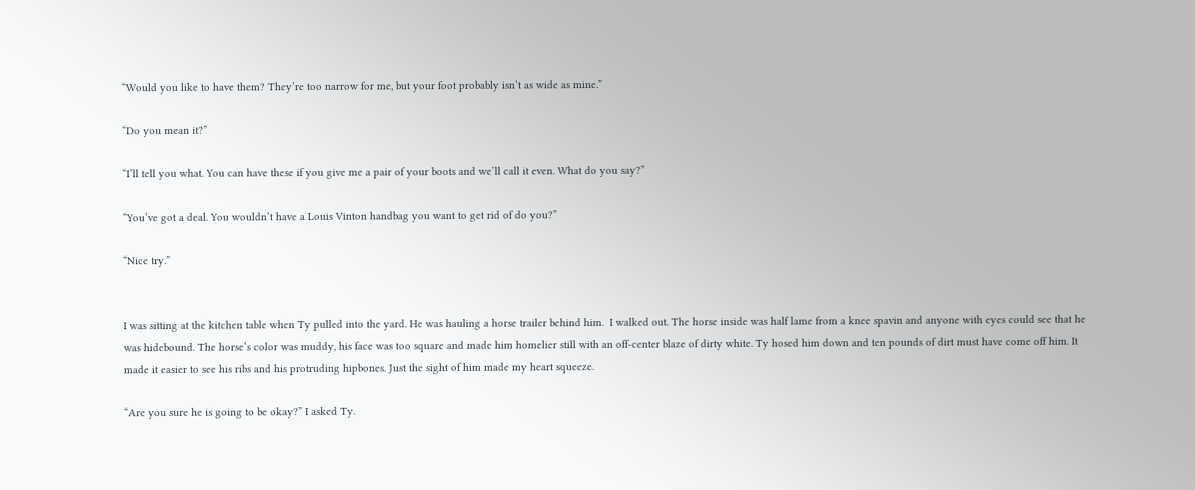“Would you like to have them? They’re too narrow for me, but your foot probably isn’t as wide as mine.”

“Do you mean it?”

“I’ll tell you what. You can have these if you give me a pair of your boots and we’ll call it even. What do you say?”

“You’ve got a deal. You wouldn’t have a Louis Vinton handbag you want to get rid of do you?”

“Nice try.”


I was sitting at the kitchen table when Ty pulled into the yard. He was hauling a horse trailer behind him.  I walked out. The horse inside was half lame from a knee spavin and anyone with eyes could see that he was hidebound. The horse’s color was muddy, his face was too square and made him homelier still with an off-center blaze of dirty white. Ty hosed him down and ten pounds of dirt must have come off him. It made it easier to see his ribs and his protruding hipbones. Just the sight of him made my heart squeeze.

“Are you sure he is going to be okay?” I asked Ty.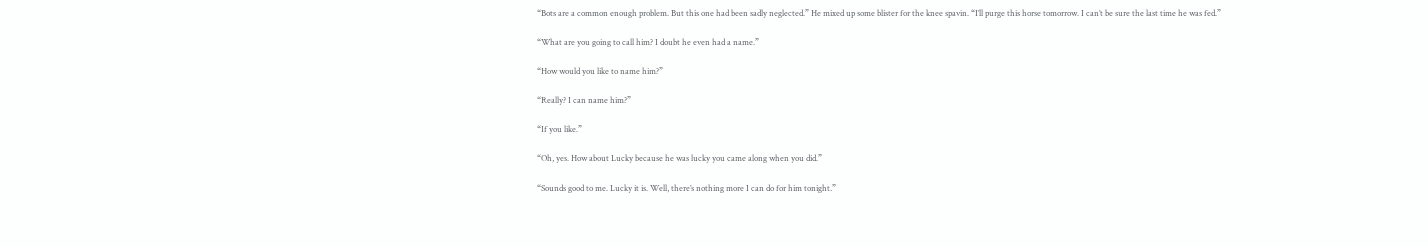“Bots are a common enough problem. But this one had been sadly neglected.” He mixed up some blister for the knee spavin. “I’ll purge this horse tomorrow. I can’t be sure the last time he was fed.”

“What are you going to call him? I doubt he even had a name.”

“How would you like to name him?”

“Really? I can name him?”

“If you like.”

“Oh, yes. How about Lucky because he was lucky you came along when you did.”

“Sounds good to me. Lucky it is. Well, there’s nothing more I can do for him tonight.”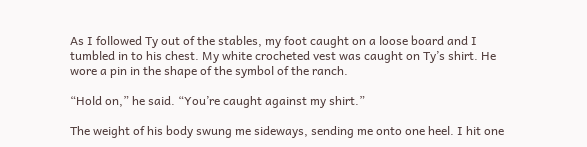As I followed Ty out of the stables, my foot caught on a loose board and I tumbled in to his chest. My white crocheted vest was caught on Ty’s shirt. He wore a pin in the shape of the symbol of the ranch.

“Hold on,” he said. “You’re caught against my shirt.”

The weight of his body swung me sideways, sending me onto one heel. I hit one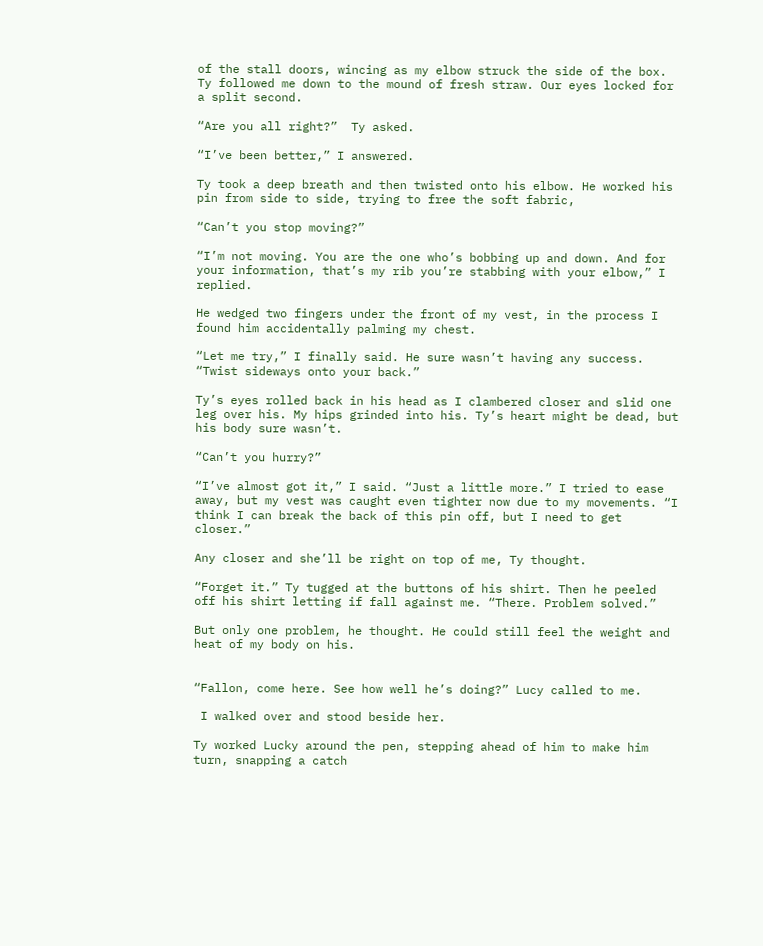of the stall doors, wincing as my elbow struck the side of the box.  Ty followed me down to the mound of fresh straw. Our eyes locked for a split second.

“Are you all right?”  Ty asked.

“I’ve been better,” I answered.

Ty took a deep breath and then twisted onto his elbow. He worked his pin from side to side, trying to free the soft fabric,

“Can’t you stop moving?”

“I’m not moving. You are the one who’s bobbing up and down. And for your information, that’s my rib you’re stabbing with your elbow,” I replied.

He wedged two fingers under the front of my vest, in the process I found him accidentally palming my chest.

“Let me try,” I finally said. He sure wasn’t having any success. “Twist sideways onto your back.”

Ty’s eyes rolled back in his head as I clambered closer and slid one leg over his. My hips grinded into his. Ty’s heart might be dead, but his body sure wasn’t.

“Can’t you hurry?”

“I’ve almost got it,” I said. “Just a little more.” I tried to ease away, but my vest was caught even tighter now due to my movements. “I think I can break the back of this pin off, but I need to get closer.”

Any closer and she’ll be right on top of me, Ty thought.

“Forget it.” Ty tugged at the buttons of his shirt. Then he peeled off his shirt letting if fall against me. “There. Problem solved.”

But only one problem, he thought. He could still feel the weight and heat of my body on his.


“Fallon, come here. See how well he’s doing?” Lucy called to me.

 I walked over and stood beside her.

Ty worked Lucky around the pen, stepping ahead of him to make him turn, snapping a catch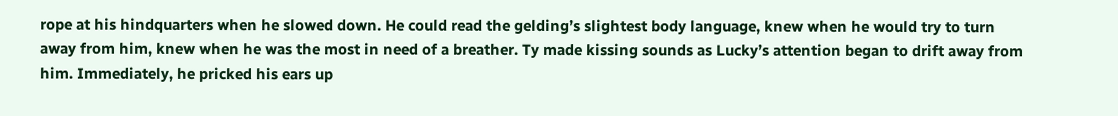rope at his hindquarters when he slowed down. He could read the gelding’s slightest body language, knew when he would try to turn away from him, knew when he was the most in need of a breather. Ty made kissing sounds as Lucky’s attention began to drift away from him. Immediately, he pricked his ears up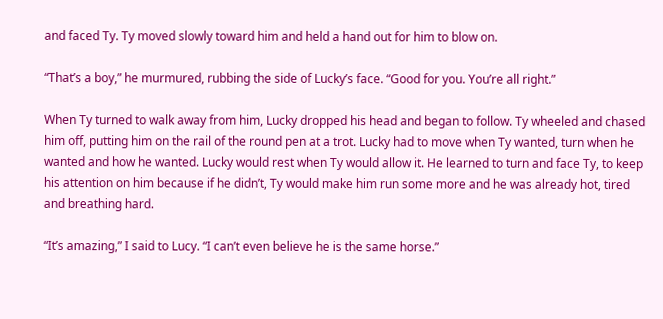and faced Ty. Ty moved slowly toward him and held a hand out for him to blow on.

“That’s a boy,” he murmured, rubbing the side of Lucky’s face. “Good for you. You’re all right.”

When Ty turned to walk away from him, Lucky dropped his head and began to follow. Ty wheeled and chased him off, putting him on the rail of the round pen at a trot. Lucky had to move when Ty wanted, turn when he wanted and how he wanted. Lucky would rest when Ty would allow it. He learned to turn and face Ty, to keep his attention on him because if he didn’t, Ty would make him run some more and he was already hot, tired and breathing hard.

“It’s amazing,” I said to Lucy. “I can’t even believe he is the same horse.”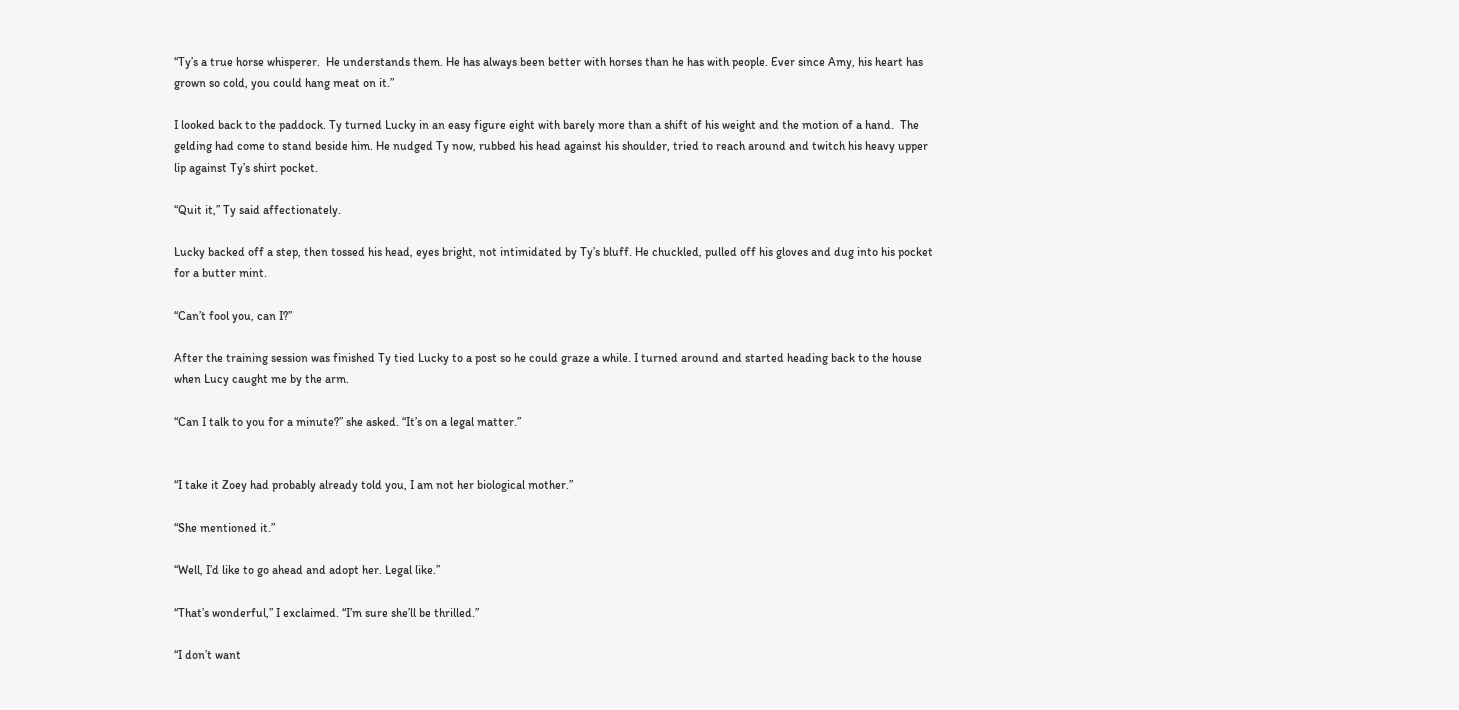“Ty’s a true horse whisperer.  He understands them. He has always been better with horses than he has with people. Ever since Amy, his heart has grown so cold, you could hang meat on it.”

I looked back to the paddock. Ty turned Lucky in an easy figure eight with barely more than a shift of his weight and the motion of a hand.  The gelding had come to stand beside him. He nudged Ty now, rubbed his head against his shoulder, tried to reach around and twitch his heavy upper lip against Ty’s shirt pocket.

“Quit it,” Ty said affectionately.

Lucky backed off a step, then tossed his head, eyes bright, not intimidated by Ty’s bluff. He chuckled, pulled off his gloves and dug into his pocket for a butter mint.

“Can’t fool you, can I?”

After the training session was finished Ty tied Lucky to a post so he could graze a while. I turned around and started heading back to the house when Lucy caught me by the arm.

“Can I talk to you for a minute?” she asked. “It’s on a legal matter.”


“I take it Zoey had probably already told you, I am not her biological mother.”

“She mentioned it.”

“Well, I’d like to go ahead and adopt her. Legal like.”

“That’s wonderful,” I exclaimed. “I’m sure she’ll be thrilled.”

“I don’t want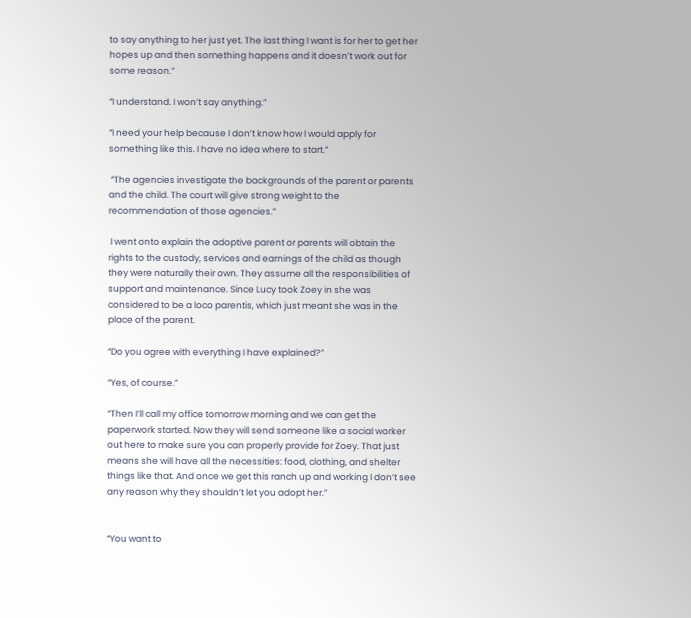to say anything to her just yet. The last thing I want is for her to get her hopes up and then something happens and it doesn’t work out for some reason.”

“I understand. I won’t say anything.”

“I need your help because I don’t know how I would apply for something like this. I have no idea where to start.”

 “The agencies investigate the backgrounds of the parent or parents and the child. The court will give strong weight to the recommendation of those agencies.”

 I went onto explain the adoptive parent or parents will obtain the rights to the custody, services and earnings of the child as though they were naturally their own. They assume all the responsibilities of support and maintenance. Since Lucy took Zoey in she was considered to be a loco parentis, which just meant she was in the place of the parent.

“Do you agree with everything I have explained?”

“Yes, of course.”

“Then I’ll call my office tomorrow morning and we can get the paperwork started. Now they will send someone like a social worker out here to make sure you can properly provide for Zoey. That just means she will have all the necessities: food, clothing, and shelter things like that. And once we get this ranch up and working I don’t see any reason why they shouldn’t let you adopt her.”


“You want to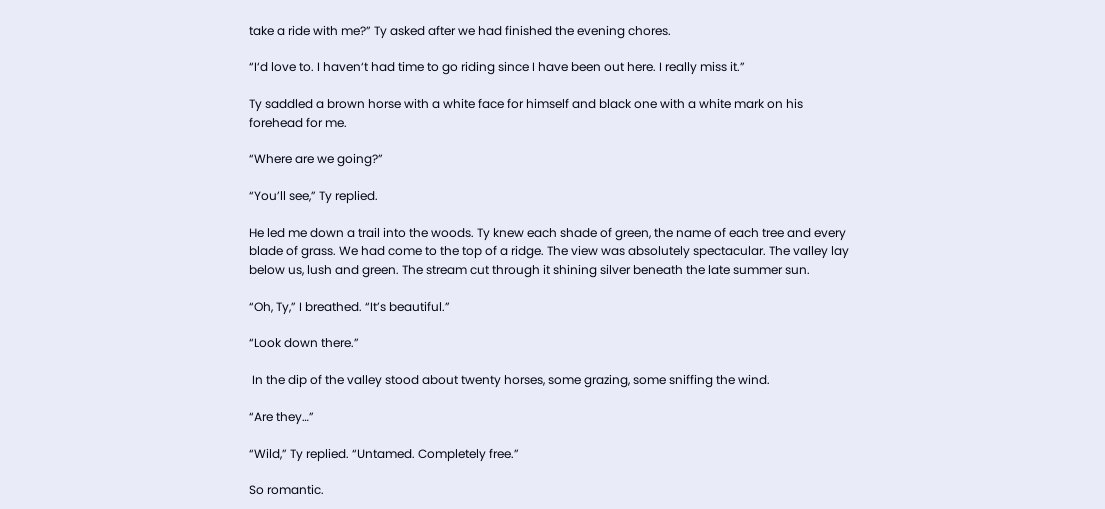take a ride with me?” Ty asked after we had finished the evening chores.

“I‘d love to. I haven‘t had time to go riding since I have been out here. I really miss it.”

Ty saddled a brown horse with a white face for himself and black one with a white mark on his forehead for me.

“Where are we going?”

“You’ll see,” Ty replied.

He led me down a trail into the woods. Ty knew each shade of green, the name of each tree and every blade of grass. We had come to the top of a ridge. The view was absolutely spectacular. The valley lay below us, lush and green. The stream cut through it shining silver beneath the late summer sun.

“Oh, Ty,” I breathed. “It’s beautiful.”

“Look down there.”

 In the dip of the valley stood about twenty horses, some grazing, some sniffing the wind.

“Are they…”

“Wild,” Ty replied. “Untamed. Completely free.”

So romantic.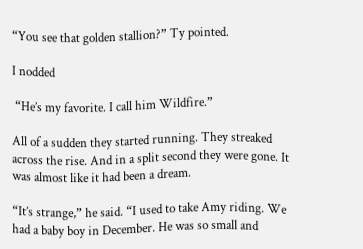“You see that golden stallion?” Ty pointed.

I nodded

 “He’s my favorite. I call him Wildfire.”

All of a sudden they started running. They streaked across the rise. And in a split second they were gone. It was almost like it had been a dream.

“It’s strange,” he said. “I used to take Amy riding. We had a baby boy in December. He was so small and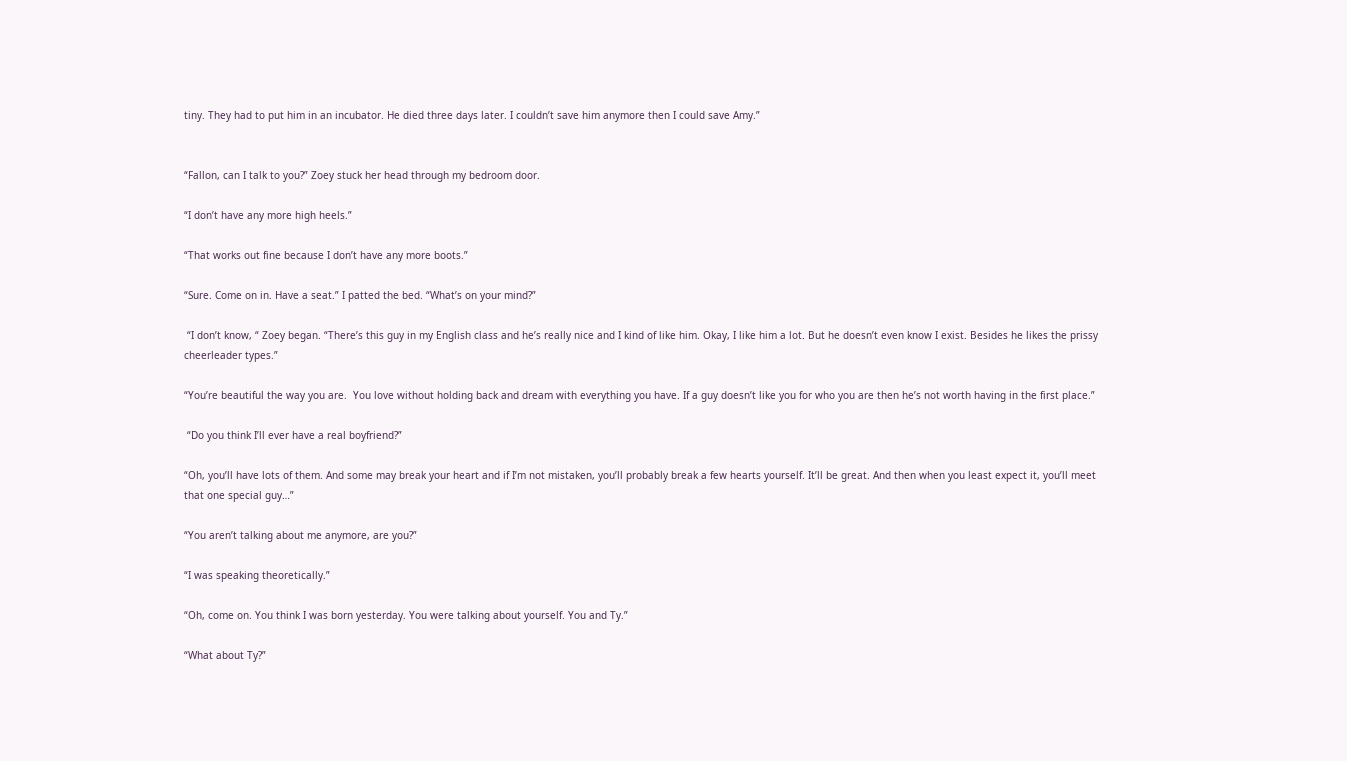tiny. They had to put him in an incubator. He died three days later. I couldn’t save him anymore then I could save Amy.”


“Fallon, can I talk to you?” Zoey stuck her head through my bedroom door.

“I don’t have any more high heels.”

“That works out fine because I don’t have any more boots.”

“Sure. Come on in. Have a seat.” I patted the bed. “What’s on your mind?”

 “I don’t know, “ Zoey began. “There’s this guy in my English class and he’s really nice and I kind of like him. Okay, I like him a lot. But he doesn’t even know I exist. Besides he likes the prissy cheerleader types.”

“You’re beautiful the way you are.  You love without holding back and dream with everything you have. If a guy doesn’t like you for who you are then he’s not worth having in the first place.”

 “Do you think I’ll ever have a real boyfriend?”

“Oh, you’ll have lots of them. And some may break your heart and if I’m not mistaken, you’ll probably break a few hearts yourself. It’ll be great. And then when you least expect it, you’ll meet that one special guy…”

“You aren’t talking about me anymore, are you?”

“I was speaking theoretically.”

“Oh, come on. You think I was born yesterday. You were talking about yourself. You and Ty.”

“What about Ty?”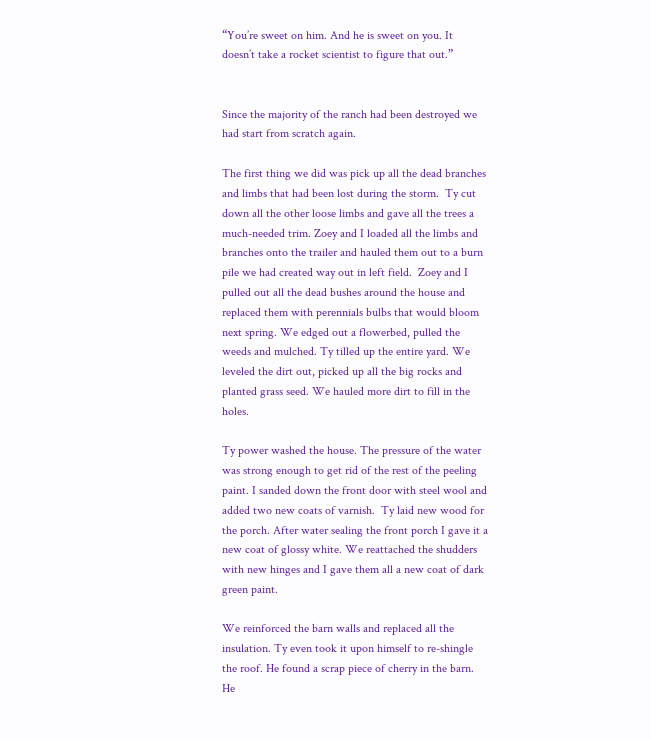“You’re sweet on him. And he is sweet on you. It doesn’t take a rocket scientist to figure that out.”


Since the majority of the ranch had been destroyed we had start from scratch again.

The first thing we did was pick up all the dead branches and limbs that had been lost during the storm.  Ty cut down all the other loose limbs and gave all the trees a much-needed trim. Zoey and I loaded all the limbs and branches onto the trailer and hauled them out to a burn pile we had created way out in left field.  Zoey and I pulled out all the dead bushes around the house and replaced them with perennials bulbs that would bloom next spring. We edged out a flowerbed, pulled the weeds and mulched. Ty tilled up the entire yard. We leveled the dirt out, picked up all the big rocks and planted grass seed. We hauled more dirt to fill in the holes.

Ty power washed the house. The pressure of the water was strong enough to get rid of the rest of the peeling paint. I sanded down the front door with steel wool and added two new coats of varnish.  Ty laid new wood for the porch. After water sealing the front porch I gave it a new coat of glossy white. We reattached the shudders with new hinges and I gave them all a new coat of dark green paint.

We reinforced the barn walls and replaced all the insulation. Ty even took it upon himself to re-shingle the roof. He found a scrap piece of cherry in the barn. He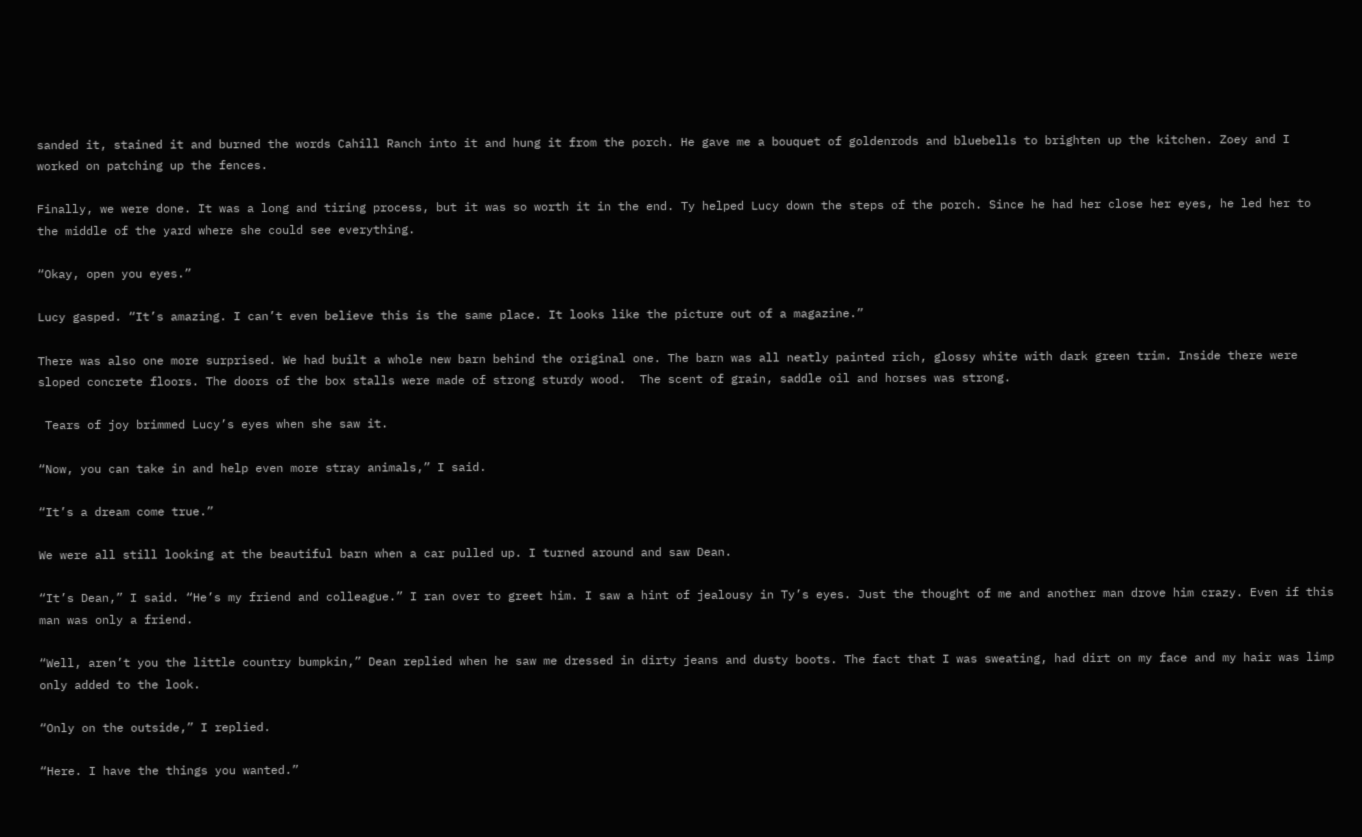sanded it, stained it and burned the words Cahill Ranch into it and hung it from the porch. He gave me a bouquet of goldenrods and bluebells to brighten up the kitchen. Zoey and I worked on patching up the fences.

Finally, we were done. It was a long and tiring process, but it was so worth it in the end. Ty helped Lucy down the steps of the porch. Since he had her close her eyes, he led her to the middle of the yard where she could see everything.

“Okay, open you eyes.”

Lucy gasped. “It’s amazing. I can’t even believe this is the same place. It looks like the picture out of a magazine.”

There was also one more surprised. We had built a whole new barn behind the original one. The barn was all neatly painted rich, glossy white with dark green trim. Inside there were sloped concrete floors. The doors of the box stalls were made of strong sturdy wood.  The scent of grain, saddle oil and horses was strong.

 Tears of joy brimmed Lucy’s eyes when she saw it.

“Now, you can take in and help even more stray animals,” I said.

“It’s a dream come true.”

We were all still looking at the beautiful barn when a car pulled up. I turned around and saw Dean.

“It’s Dean,” I said. “He’s my friend and colleague.” I ran over to greet him. I saw a hint of jealousy in Ty’s eyes. Just the thought of me and another man drove him crazy. Even if this man was only a friend.

“Well, aren’t you the little country bumpkin,” Dean replied when he saw me dressed in dirty jeans and dusty boots. The fact that I was sweating, had dirt on my face and my hair was limp only added to the look.

“Only on the outside,” I replied.

“Here. I have the things you wanted.”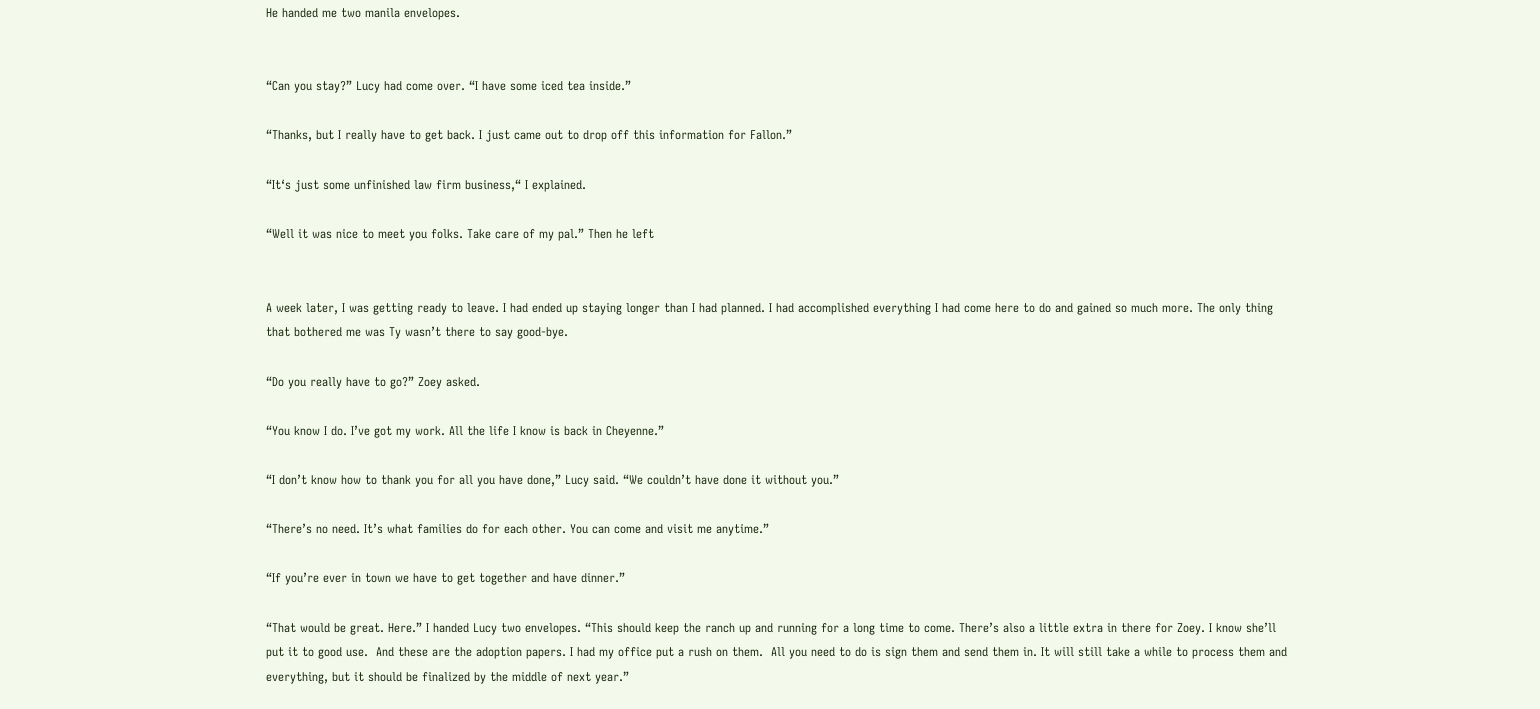He handed me two manila envelopes.


“Can you stay?” Lucy had come over. “I have some iced tea inside.”

“Thanks, but I really have to get back. I just came out to drop off this information for Fallon.”

“It‘s just some unfinished law firm business,“ I explained.

“Well it was nice to meet you folks. Take care of my pal.” Then he left


A week later, I was getting ready to leave. I had ended up staying longer than I had planned. I had accomplished everything I had come here to do and gained so much more. The only thing that bothered me was Ty wasn’t there to say good-bye.

“Do you really have to go?” Zoey asked.

“You know I do. I’ve got my work. All the life I know is back in Cheyenne.”

“I don’t know how to thank you for all you have done,” Lucy said. “We couldn’t have done it without you.”

“There’s no need. It’s what families do for each other. You can come and visit me anytime.”

“If you’re ever in town we have to get together and have dinner.”

“That would be great. Here.” I handed Lucy two envelopes. “This should keep the ranch up and running for a long time to come. There’s also a little extra in there for Zoey. I know she’ll put it to good use.  And these are the adoption papers. I had my office put a rush on them.  All you need to do is sign them and send them in. It will still take a while to process them and everything, but it should be finalized by the middle of next year.”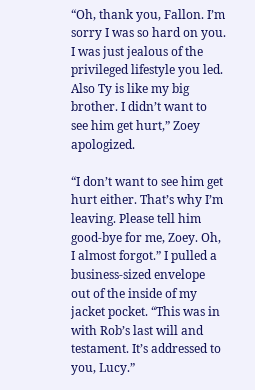“Oh, thank you, Fallon. I’m sorry I was so hard on you. I was just jealous of the privileged lifestyle you led. Also Ty is like my big brother. I didn’t want to see him get hurt,” Zoey apologized.

“I don’t want to see him get hurt either. That’s why I’m leaving. Please tell him good-bye for me, Zoey. Oh, I almost forgot.” I pulled a business-sized envelope out of the inside of my jacket pocket. “This was in with Rob’s last will and testament. It’s addressed to you, Lucy.”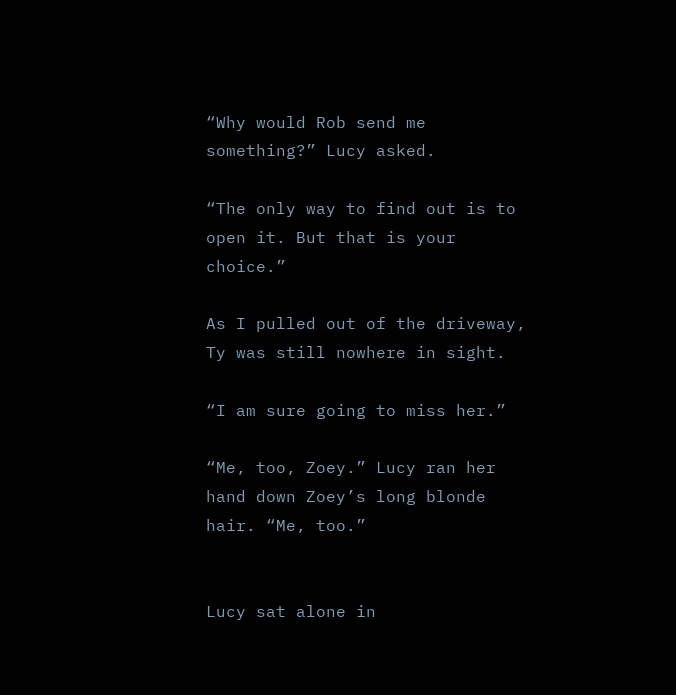“Why would Rob send me something?” Lucy asked.

“The only way to find out is to open it. But that is your choice.”

As I pulled out of the driveway, Ty was still nowhere in sight.

“I am sure going to miss her.”

“Me, too, Zoey.” Lucy ran her hand down Zoey’s long blonde hair. “Me, too.”


Lucy sat alone in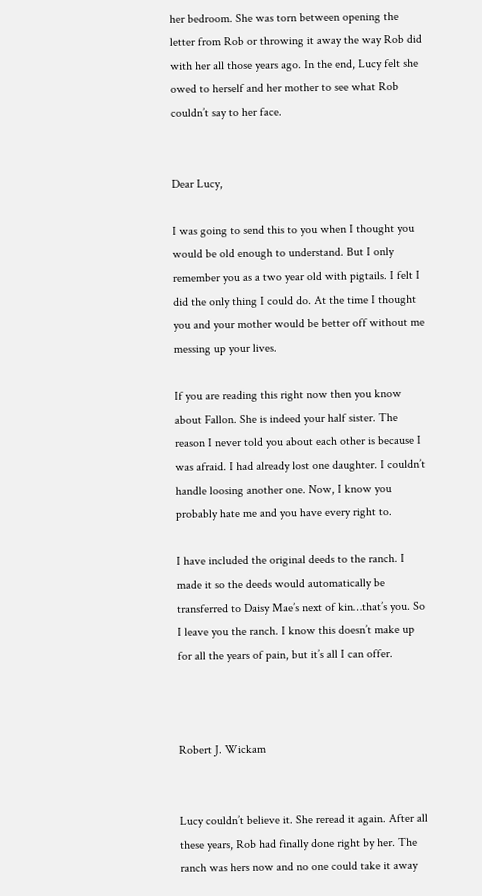her bedroom. She was torn between opening the letter from Rob or throwing it away the way Rob did with her all those years ago. In the end, Lucy felt she owed to herself and her mother to see what Rob couldn’t say to her face.


Dear Lucy,

I was going to send this to you when I thought you would be old enough to understand. But I only remember you as a two year old with pigtails. I felt I did the only thing I could do. At the time I thought you and your mother would be better off without me messing up your lives.

If you are reading this right now then you know about Fallon. She is indeed your half sister. The reason I never told you about each other is because I was afraid. I had already lost one daughter. I couldn’t handle loosing another one. Now, I know you probably hate me and you have every right to.

I have included the original deeds to the ranch. I made it so the deeds would automatically be transferred to Daisy Mae’s next of kin…that’s you. So I leave you the ranch. I know this doesn’t make up for all the years of pain, but it’s all I can offer.



Robert J. Wickam


Lucy couldn’t believe it. She reread it again. After all these years, Rob had finally done right by her. The ranch was hers now and no one could take it away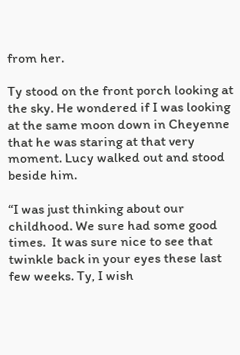from her.

Ty stood on the front porch looking at the sky. He wondered if I was looking at the same moon down in Cheyenne that he was staring at that very moment. Lucy walked out and stood beside him.

“I was just thinking about our childhood. We sure had some good times.  It was sure nice to see that twinkle back in your eyes these last few weeks. Ty, I wish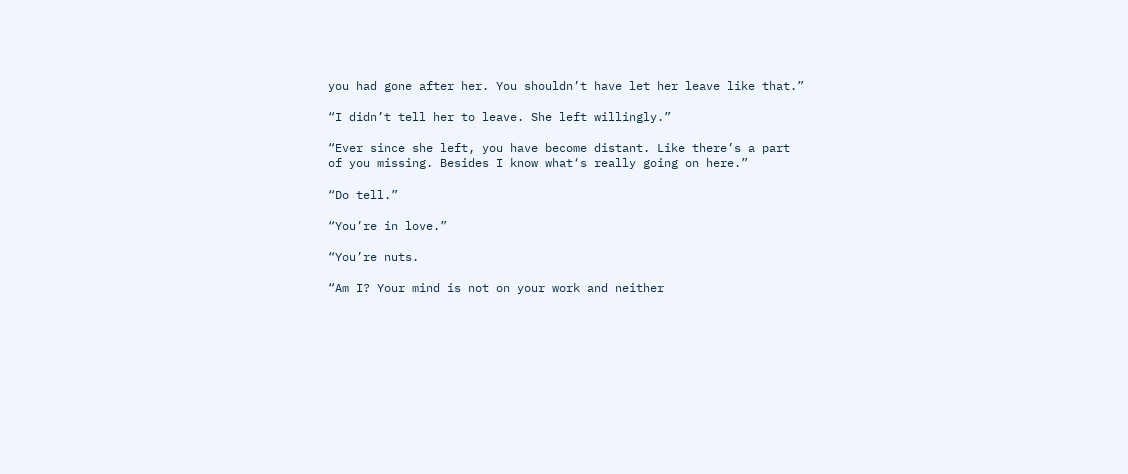you had gone after her. You shouldn’t have let her leave like that.”

“I didn’t tell her to leave. She left willingly.”

“Ever since she left, you have become distant. Like there’s a part of you missing. Besides I know what‘s really going on here.”

“Do tell.”

“You’re in love.”

“You’re nuts.

“Am I? Your mind is not on your work and neither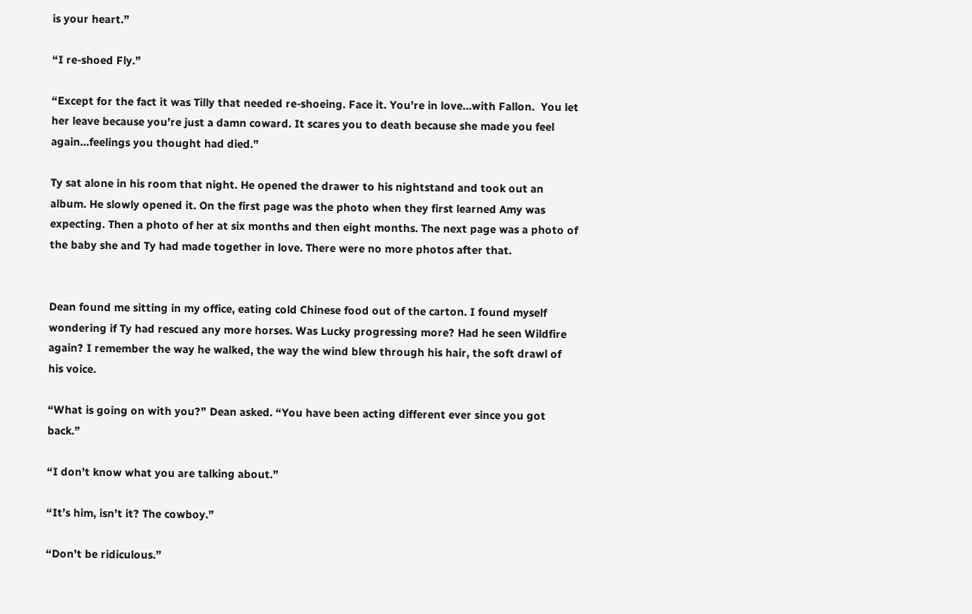is your heart.”

“I re-shoed Fly.”

“Except for the fact it was Tilly that needed re-shoeing. Face it. You’re in love…with Fallon.  You let her leave because you’re just a damn coward. It scares you to death because she made you feel again…feelings you thought had died.”

Ty sat alone in his room that night. He opened the drawer to his nightstand and took out an album. He slowly opened it. On the first page was the photo when they first learned Amy was expecting. Then a photo of her at six months and then eight months. The next page was a photo of the baby she and Ty had made together in love. There were no more photos after that.


Dean found me sitting in my office, eating cold Chinese food out of the carton. I found myself wondering if Ty had rescued any more horses. Was Lucky progressing more? Had he seen Wildfire again? I remember the way he walked, the way the wind blew through his hair, the soft drawl of his voice.

“What is going on with you?” Dean asked. “You have been acting different ever since you got back.”

“I don’t know what you are talking about.”

“It’s him, isn’t it? The cowboy.”

“Don’t be ridiculous.”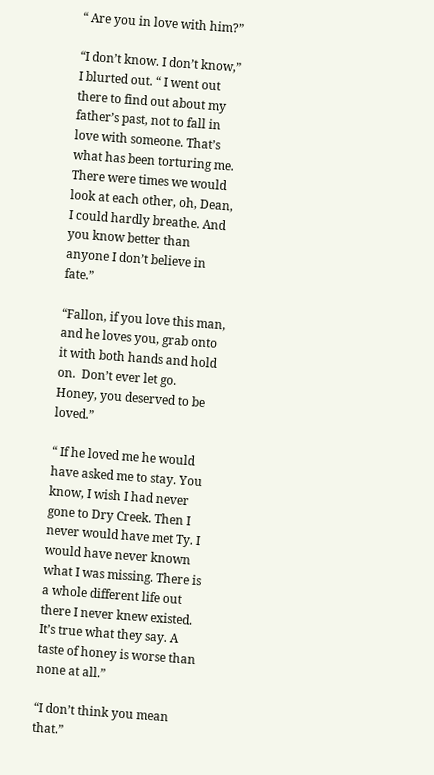“ Are you in love with him?”

“I don’t know. I don’t know,” I blurted out. “ I went out there to find out about my father’s past, not to fall in love with someone. That’s what has been torturing me. There were times we would look at each other, oh, Dean, I could hardly breathe. And you know better than anyone I don’t believe in fate.”

“Fallon, if you love this man, and he loves you, grab onto it with both hands and hold on.  Don’t ever let go.  Honey, you deserved to be loved.”

“ If he loved me he would have asked me to stay. You know, I wish I had never gone to Dry Creek. Then I never would have met Ty. I would have never known what I was missing. There is a whole different life out there I never knew existed. It’s true what they say. A taste of honey is worse than none at all.”

“I don’t think you mean that.”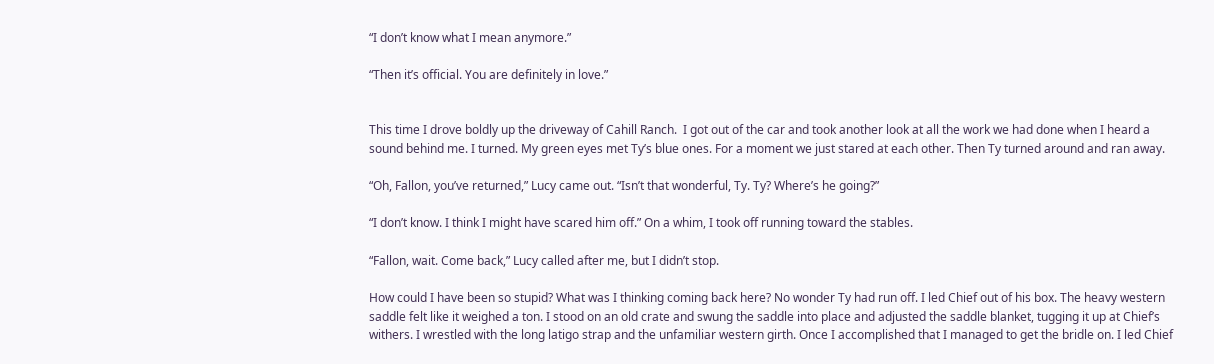“I don’t know what I mean anymore.”

“Then it’s official. You are definitely in love.”


This time I drove boldly up the driveway of Cahill Ranch.  I got out of the car and took another look at all the work we had done when I heard a sound behind me. I turned. My green eyes met Ty’s blue ones. For a moment we just stared at each other. Then Ty turned around and ran away.

“Oh, Fallon, you’ve returned,” Lucy came out. “Isn’t that wonderful, Ty. Ty? Where’s he going?”

“I don’t know. I think I might have scared him off.” On a whim, I took off running toward the stables.

“Fallon, wait. Come back,” Lucy called after me, but I didn’t stop.

How could I have been so stupid? What was I thinking coming back here? No wonder Ty had run off. I led Chief out of his box. The heavy western saddle felt like it weighed a ton. I stood on an old crate and swung the saddle into place and adjusted the saddle blanket, tugging it up at Chief’s withers. I wrestled with the long latigo strap and the unfamiliar western girth. Once I accomplished that I managed to get the bridle on. I led Chief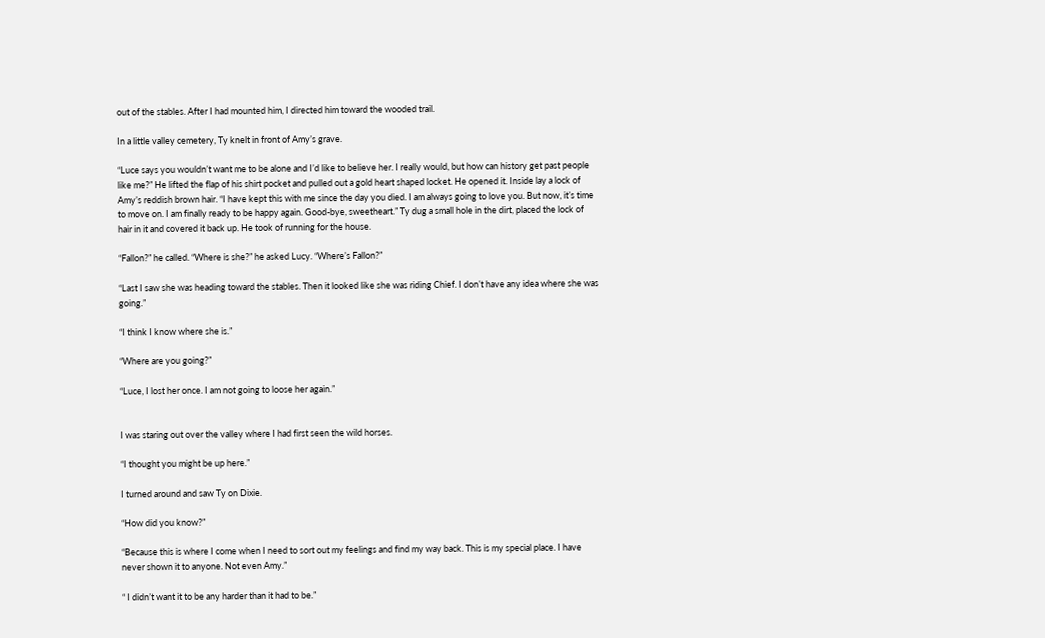out of the stables. After I had mounted him, I directed him toward the wooded trail.

In a little valley cemetery, Ty knelt in front of Amy’s grave.

“Luce says you wouldn’t want me to be alone and I’d like to believe her. I really would, but how can history get past people like me?” He lifted the flap of his shirt pocket and pulled out a gold heart shaped locket. He opened it. Inside lay a lock of Amy’s reddish brown hair. “I have kept this with me since the day you died. I am always going to love you. But now, it’s time to move on. I am finally ready to be happy again. Good-bye, sweetheart.” Ty dug a small hole in the dirt, placed the lock of hair in it and covered it back up. He took of running for the house.

“Fallon?” he called. “Where is she?” he asked Lucy. “Where’s Fallon?”

“Last I saw she was heading toward the stables. Then it looked like she was riding Chief. I don’t have any idea where she was going.”

“I think I know where she is.”

“Where are you going?”

“Luce, I lost her once. I am not going to loose her again.”


I was staring out over the valley where I had first seen the wild horses.

“I thought you might be up here.”

I turned around and saw Ty on Dixie.

“How did you know?”

“Because this is where I come when I need to sort out my feelings and find my way back. This is my special place. I have never shown it to anyone. Not even Amy.”

“ I didn’t want it to be any harder than it had to be.”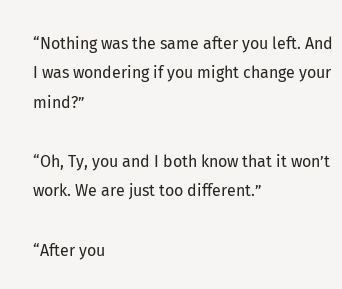“Nothing was the same after you left. And I was wondering if you might change your mind?”

“Oh, Ty, you and I both know that it won’t work. We are just too different.”

“After you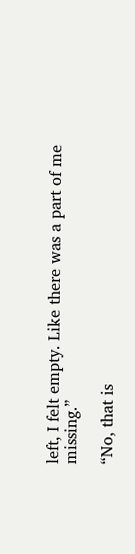left, I felt empty. Like there was a part of me missing.”

“No, that is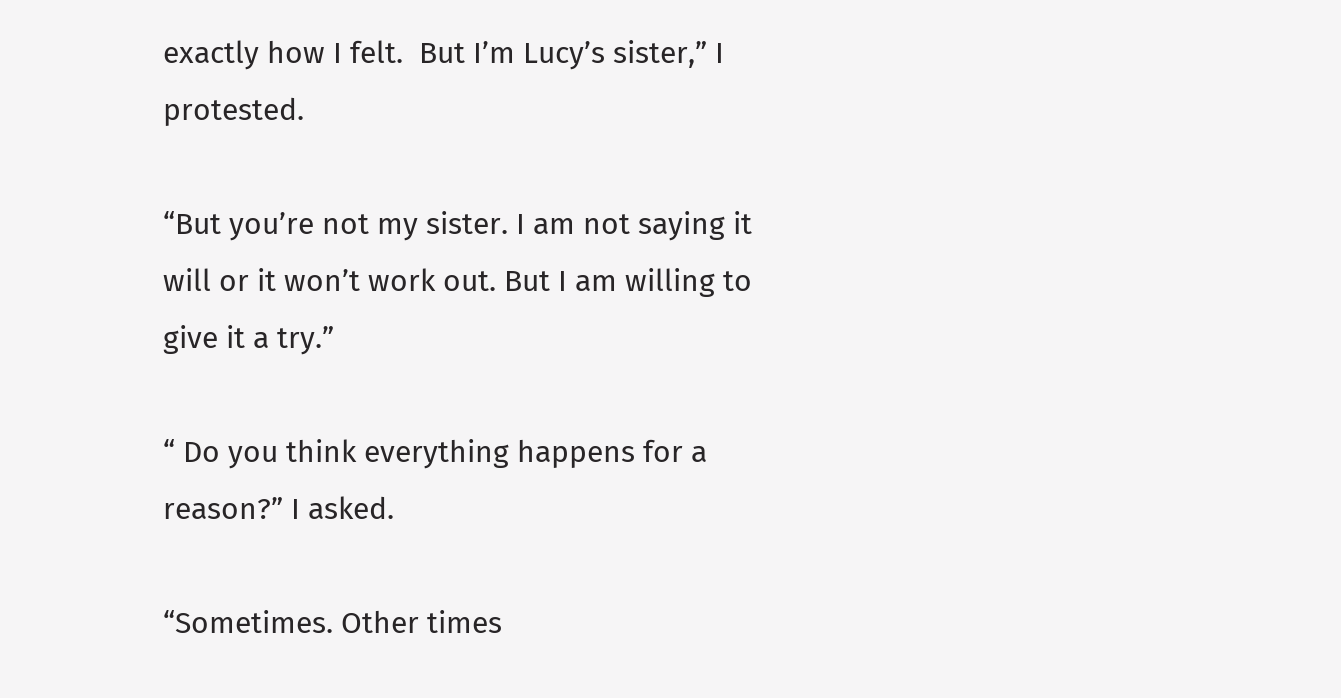exactly how I felt.  But I’m Lucy’s sister,” I protested.

“But you’re not my sister. I am not saying it will or it won’t work out. But I am willing to give it a try.”

“ Do you think everything happens for a reason?” I asked.

“Sometimes. Other times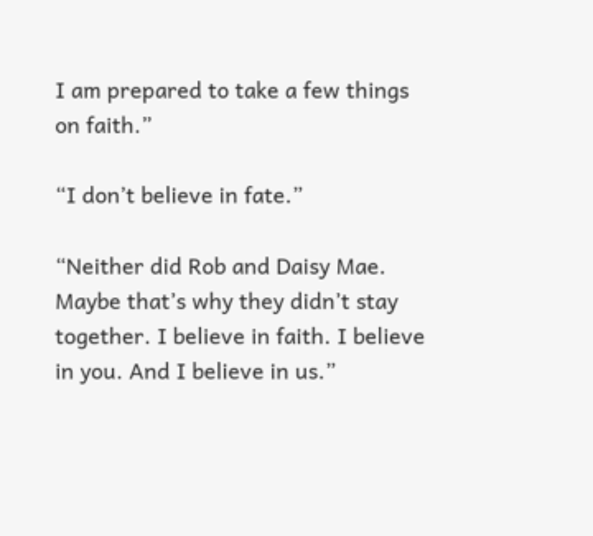I am prepared to take a few things on faith.”

“I don’t believe in fate.”

“Neither did Rob and Daisy Mae. Maybe that’s why they didn’t stay together. I believe in faith. I believe in you. And I believe in us.”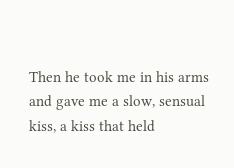Then he took me in his arms and gave me a slow, sensual kiss, a kiss that held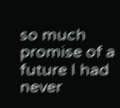so much promise of a future I had never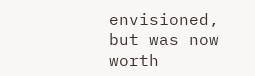envisioned, but was now worth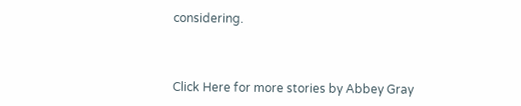considering.



Click Here for more stories by Abbey Gray